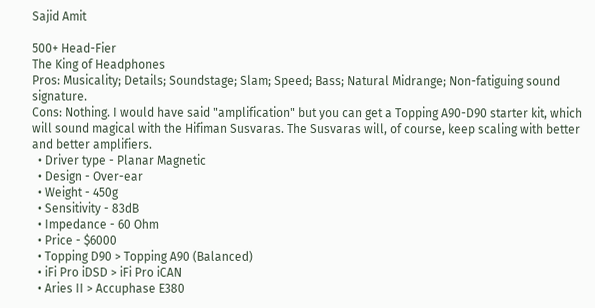Sajid Amit

500+ Head-Fier
The King of Headphones
Pros: Musicality; Details; Soundstage; Slam; Speed; Bass; Natural Midrange; Non-fatiguing sound signature.
Cons: Nothing. I would have said "amplification" but you can get a Topping A90-D90 starter kit, which will sound magical with the Hifiman Susvaras. The Susvaras will, of course, keep scaling with better and better amplifiers.
  • Driver type - Planar Magnetic
  • Design - Over-ear
  • Weight - 450g
  • Sensitivity - 83dB
  • Impedance - 60 Ohm
  • Price - $6000
  • Topping D90 > Topping A90 (Balanced)
  • iFi Pro iDSD > iFi Pro iCAN
  • Aries II > Accuphase E380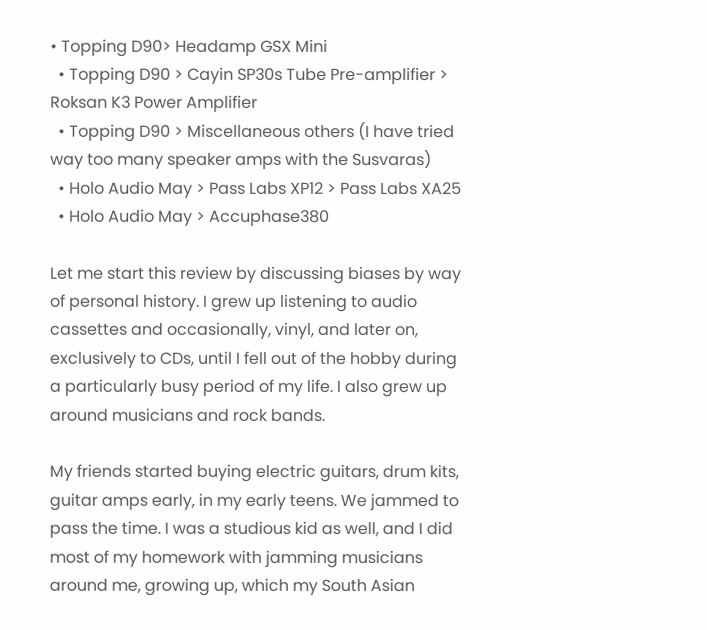• Topping D90> Headamp GSX Mini
  • Topping D90 > Cayin SP30s Tube Pre-amplifier > Roksan K3 Power Amplifier
  • Topping D90 > Miscellaneous others (I have tried way too many speaker amps with the Susvaras)
  • Holo Audio May > Pass Labs XP12 > Pass Labs XA25
  • Holo Audio May > Accuphase380

Let me start this review by discussing biases by way of personal history. I grew up listening to audio cassettes and occasionally, vinyl, and later on, exclusively to CDs, until I fell out of the hobby during a particularly busy period of my life. I also grew up around musicians and rock bands.

My friends started buying electric guitars, drum kits, guitar amps early, in my early teens. We jammed to pass the time. I was a studious kid as well, and I did most of my homework with jamming musicians around me, growing up, which my South Asian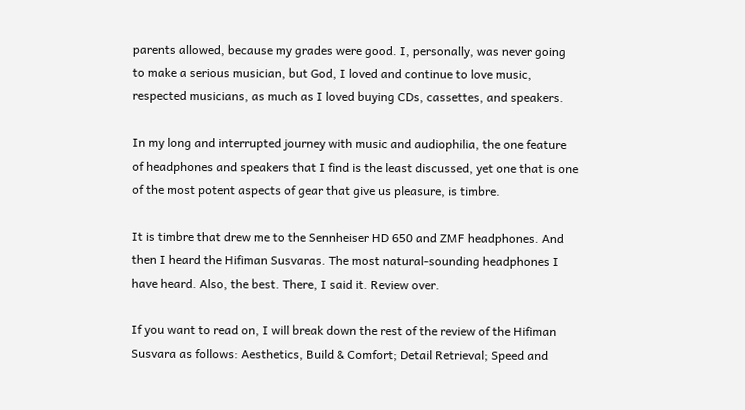parents allowed, because my grades were good. I, personally, was never going to make a serious musician, but God, I loved and continue to love music, respected musicians, as much as I loved buying CDs, cassettes, and speakers.

In my long and interrupted journey with music and audiophilia, the one feature of headphones and speakers that I find is the least discussed, yet one that is one of the most potent aspects of gear that give us pleasure, is timbre.

It is timbre that drew me to the Sennheiser HD 650 and ZMF headphones. And then I heard the Hifiman Susvaras. The most natural-sounding headphones I have heard. Also, the best. There, I said it. Review over.

If you want to read on, I will break down the rest of the review of the Hifiman Susvara as follows: Aesthetics, Build & Comfort; Detail Retrieval; Speed and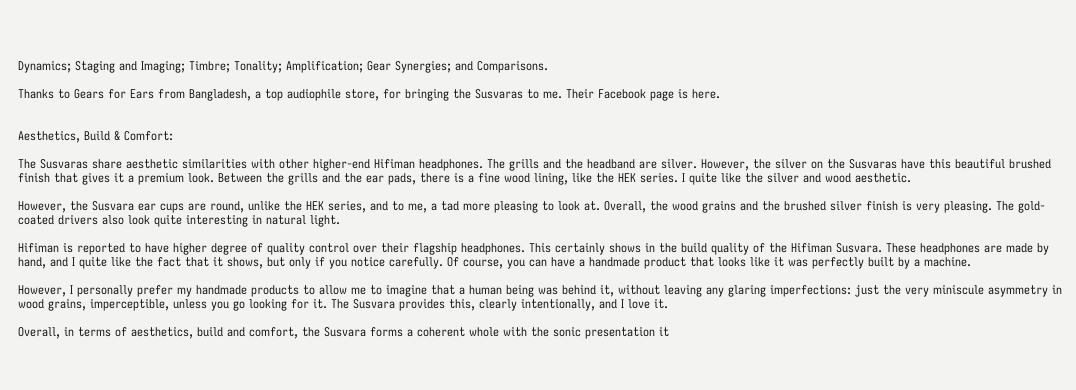Dynamics; Staging and Imaging; Timbre; Tonality; Amplification; Gear Synergies; and Comparisons.

Thanks to Gears for Ears from Bangladesh, a top audiophile store, for bringing the Susvaras to me. Their Facebook page is here.


Aesthetics, Build & Comfort:

The Susvaras share aesthetic similarities with other higher-end Hifiman headphones. The grills and the headband are silver. However, the silver on the Susvaras have this beautiful brushed finish that gives it a premium look. Between the grills and the ear pads, there is a fine wood lining, like the HEK series. I quite like the silver and wood aesthetic.

However, the Susvara ear cups are round, unlike the HEK series, and to me, a tad more pleasing to look at. Overall, the wood grains and the brushed silver finish is very pleasing. The gold-coated drivers also look quite interesting in natural light.

Hifiman is reported to have higher degree of quality control over their flagship headphones. This certainly shows in the build quality of the Hifiman Susvara. These headphones are made by hand, and I quite like the fact that it shows, but only if you notice carefully. Of course, you can have a handmade product that looks like it was perfectly built by a machine.

However, I personally prefer my handmade products to allow me to imagine that a human being was behind it, without leaving any glaring imperfections: just the very miniscule asymmetry in wood grains, imperceptible, unless you go looking for it. The Susvara provides this, clearly intentionally, and I love it.

Overall, in terms of aesthetics, build and comfort, the Susvara forms a coherent whole with the sonic presentation it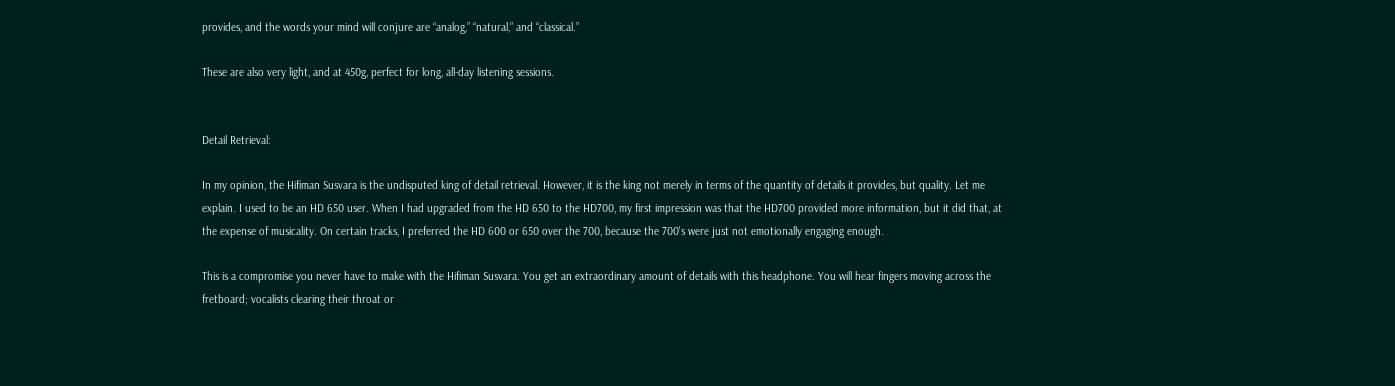provides, and the words your mind will conjure are “analog,” “natural,” and “classical.”

These are also very light, and at 450g, perfect for long, all-day listening sessions.


Detail Retrieval:

In my opinion, the Hifiman Susvara is the undisputed king of detail retrieval. However, it is the king not merely in terms of the quantity of details it provides, but quality. Let me explain. I used to be an HD 650 user. When I had upgraded from the HD 650 to the HD700, my first impression was that the HD700 provided more information, but it did that, at the expense of musicality. On certain tracks, I preferred the HD 600 or 650 over the 700, because the 700's were just not emotionally engaging enough.

This is a compromise you never have to make with the Hifiman Susvara. You get an extraordinary amount of details with this headphone. You will hear fingers moving across the fretboard; vocalists clearing their throat or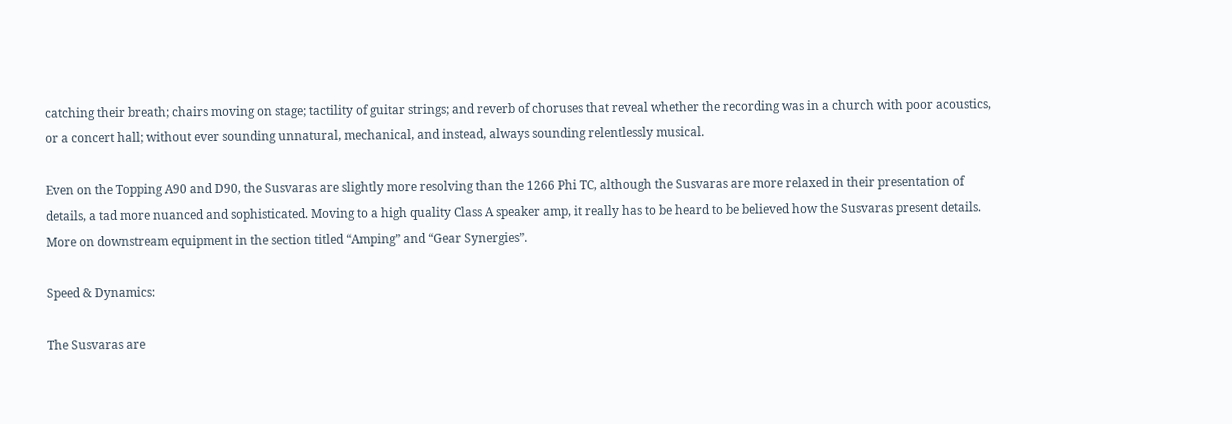catching their breath; chairs moving on stage; tactility of guitar strings; and reverb of choruses that reveal whether the recording was in a church with poor acoustics, or a concert hall; without ever sounding unnatural, mechanical, and instead, always sounding relentlessly musical.

Even on the Topping A90 and D90, the Susvaras are slightly more resolving than the 1266 Phi TC, although the Susvaras are more relaxed in their presentation of details, a tad more nuanced and sophisticated. Moving to a high quality Class A speaker amp, it really has to be heard to be believed how the Susvaras present details. More on downstream equipment in the section titled “Amping” and “Gear Synergies”.

Speed & Dynamics:

The Susvaras are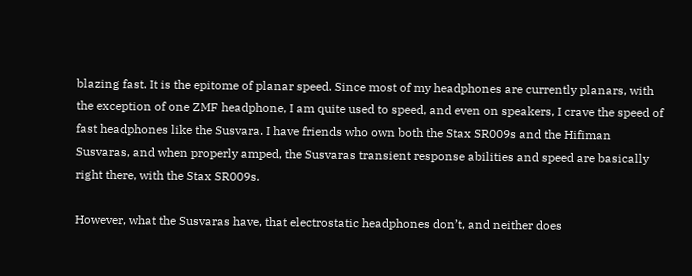blazing fast. It is the epitome of planar speed. Since most of my headphones are currently planars, with the exception of one ZMF headphone, I am quite used to speed, and even on speakers, I crave the speed of fast headphones like the Susvara. I have friends who own both the Stax SR009s and the Hifiman Susvaras, and when properly amped, the Susvaras transient response abilities and speed are basically right there, with the Stax SR009s.

However, what the Susvaras have, that electrostatic headphones don’t, and neither does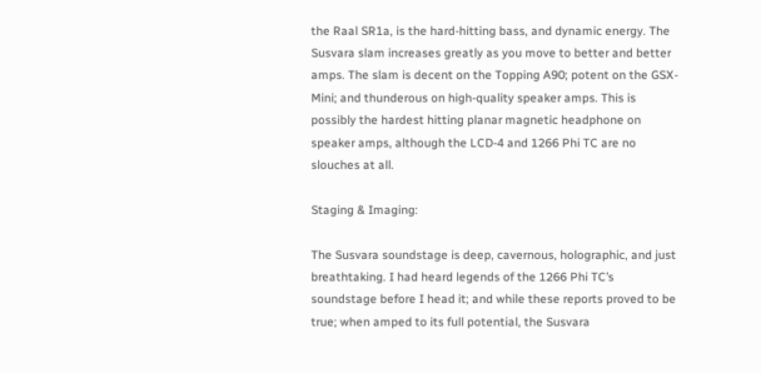the Raal SR1a, is the hard-hitting bass, and dynamic energy. The Susvara slam increases greatly as you move to better and better amps. The slam is decent on the Topping A90; potent on the GSX-Mini; and thunderous on high-quality speaker amps. This is possibly the hardest hitting planar magnetic headphone on speaker amps, although the LCD-4 and 1266 Phi TC are no slouches at all.

Staging & Imaging:

The Susvara soundstage is deep, cavernous, holographic, and just breathtaking. I had heard legends of the 1266 Phi TC’s soundstage before I head it; and while these reports proved to be true; when amped to its full potential, the Susvara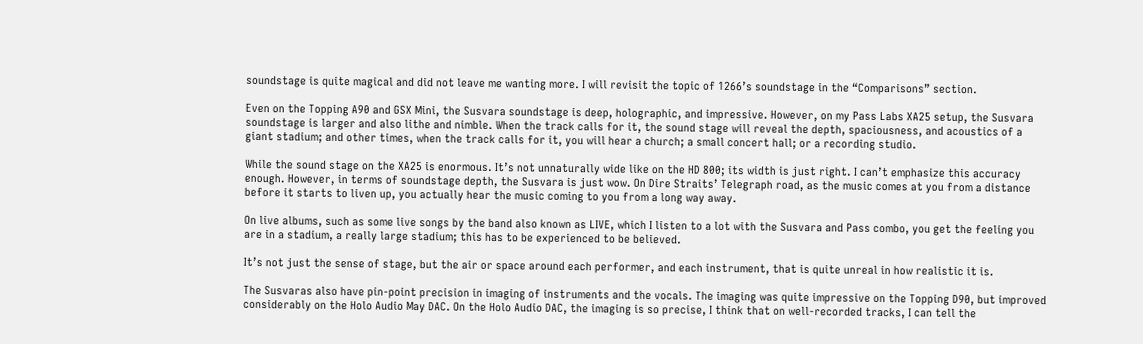soundstage is quite magical and did not leave me wanting more. I will revisit the topic of 1266’s soundstage in the “Comparisons” section.

Even on the Topping A90 and GSX Mini, the Susvara soundstage is deep, holographic, and impressive. However, on my Pass Labs XA25 setup, the Susvara soundstage is larger and also lithe and nimble. When the track calls for it, the sound stage will reveal the depth, spaciousness, and acoustics of a giant stadium; and other times, when the track calls for it, you will hear a church; a small concert hall; or a recording studio.

While the sound stage on the XA25 is enormous. It’s not unnaturally wide like on the HD 800; its width is just right. I can’t emphasize this accuracy enough. However, in terms of soundstage depth, the Susvara is just wow. On Dire Straits’ Telegraph road, as the music comes at you from a distance before it starts to liven up, you actually hear the music coming to you from a long way away.

On live albums, such as some live songs by the band also known as LIVE, which I listen to a lot with the Susvara and Pass combo, you get the feeling you are in a stadium, a really large stadium; this has to be experienced to be believed.

It’s not just the sense of stage, but the air or space around each performer, and each instrument, that is quite unreal in how realistic it is.

The Susvaras also have pin-point precision in imaging of instruments and the vocals. The imaging was quite impressive on the Topping D90, but improved considerably on the Holo Audio May DAC. On the Holo Audio DAC, the imaging is so precise, I think that on well-recorded tracks, I can tell the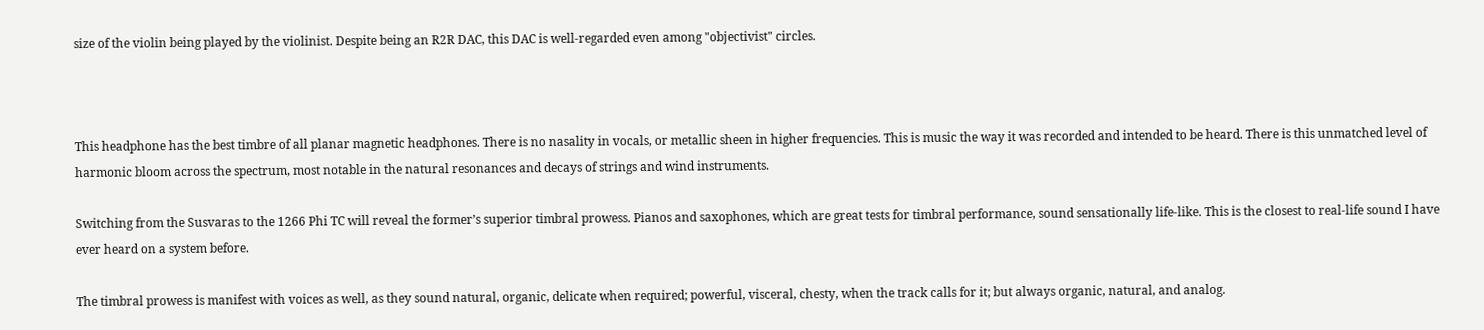size of the violin being played by the violinist. Despite being an R2R DAC, this DAC is well-regarded even among "objectivist" circles.



This headphone has the best timbre of all planar magnetic headphones. There is no nasality in vocals, or metallic sheen in higher frequencies. This is music the way it was recorded and intended to be heard. There is this unmatched level of harmonic bloom across the spectrum, most notable in the natural resonances and decays of strings and wind instruments.

Switching from the Susvaras to the 1266 Phi TC will reveal the former’s superior timbral prowess. Pianos and saxophones, which are great tests for timbral performance, sound sensationally life-like. This is the closest to real-life sound I have ever heard on a system before.

The timbral prowess is manifest with voices as well, as they sound natural, organic, delicate when required; powerful, visceral, chesty, when the track calls for it; but always organic, natural, and analog.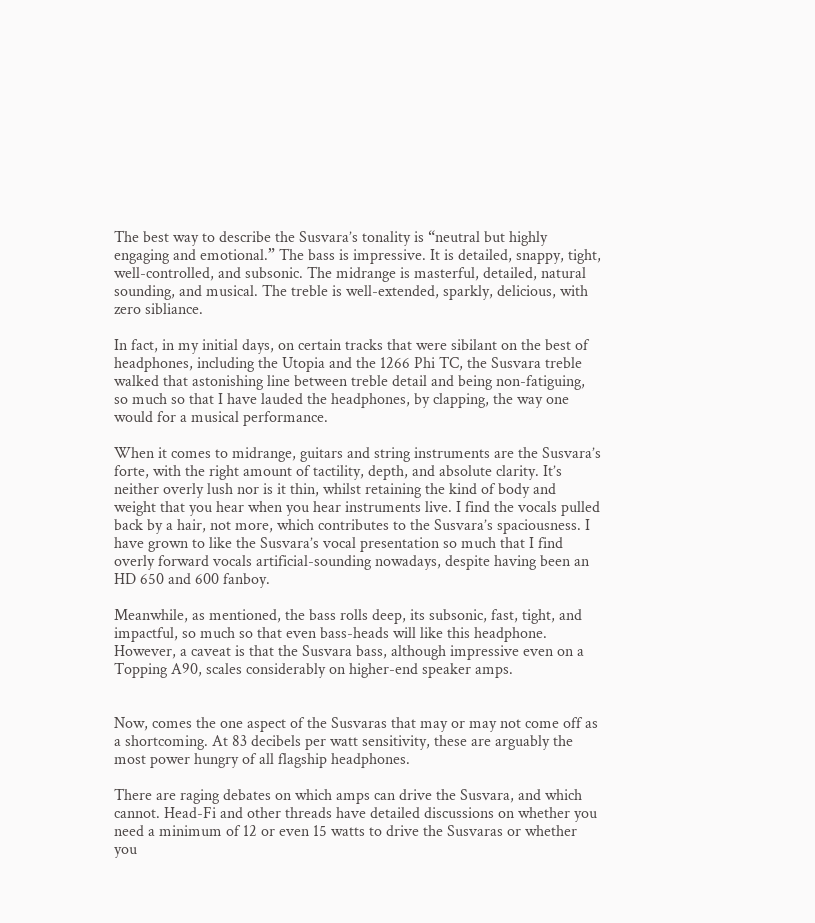The best way to describe the Susvara’s tonality is “neutral but highly engaging and emotional.” The bass is impressive. It is detailed, snappy, tight, well-controlled, and subsonic. The midrange is masterful, detailed, natural sounding, and musical. The treble is well-extended, sparkly, delicious, with zero sibliance.

In fact, in my initial days, on certain tracks that were sibilant on the best of headphones, including the Utopia and the 1266 Phi TC, the Susvara treble walked that astonishing line between treble detail and being non-fatiguing, so much so that I have lauded the headphones, by clapping, the way one would for a musical performance.

When it comes to midrange, guitars and string instruments are the Susvara’s forte, with the right amount of tactility, depth, and absolute clarity. It’s neither overly lush nor is it thin, whilst retaining the kind of body and weight that you hear when you hear instruments live. I find the vocals pulled back by a hair, not more, which contributes to the Susvara’s spaciousness. I have grown to like the Susvara’s vocal presentation so much that I find overly forward vocals artificial-sounding nowadays, despite having been an HD 650 and 600 fanboy.

Meanwhile, as mentioned, the bass rolls deep, its subsonic, fast, tight, and impactful, so much so that even bass-heads will like this headphone. However, a caveat is that the Susvara bass, although impressive even on a Topping A90, scales considerably on higher-end speaker amps.


Now, comes the one aspect of the Susvaras that may or may not come off as a shortcoming. At 83 decibels per watt sensitivity, these are arguably the most power hungry of all flagship headphones.

There are raging debates on which amps can drive the Susvara, and which cannot. Head-Fi and other threads have detailed discussions on whether you need a minimum of 12 or even 15 watts to drive the Susvaras or whether you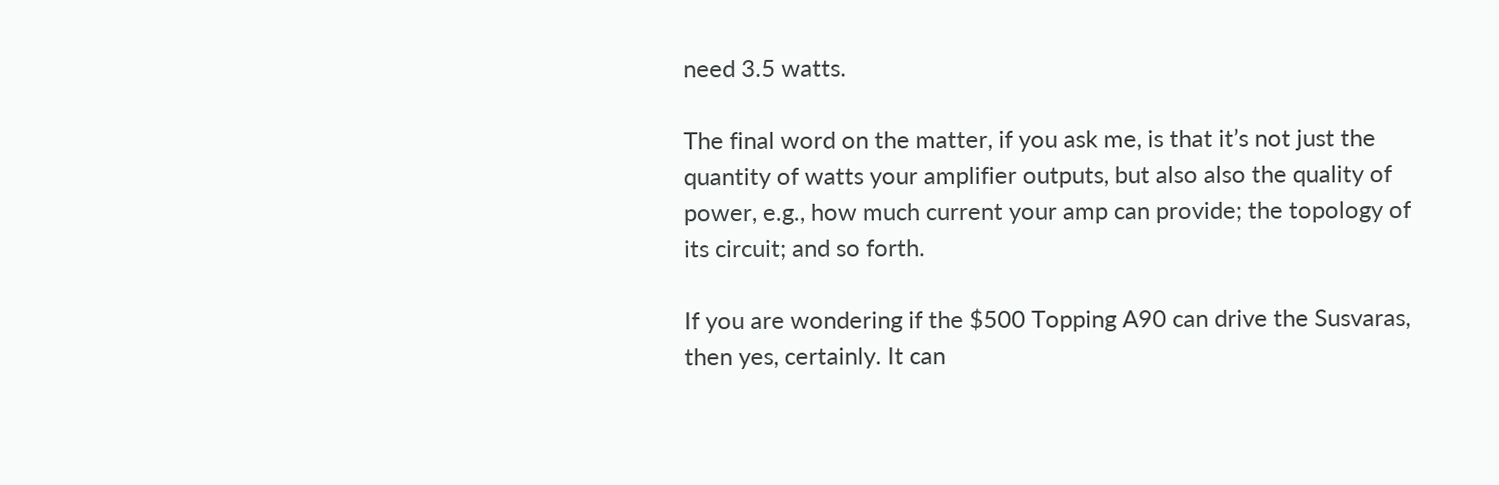need 3.5 watts.

The final word on the matter, if you ask me, is that it’s not just the quantity of watts your amplifier outputs, but also also the quality of power, e.g., how much current your amp can provide; the topology of its circuit; and so forth.

If you are wondering if the $500 Topping A90 can drive the Susvaras, then yes, certainly. It can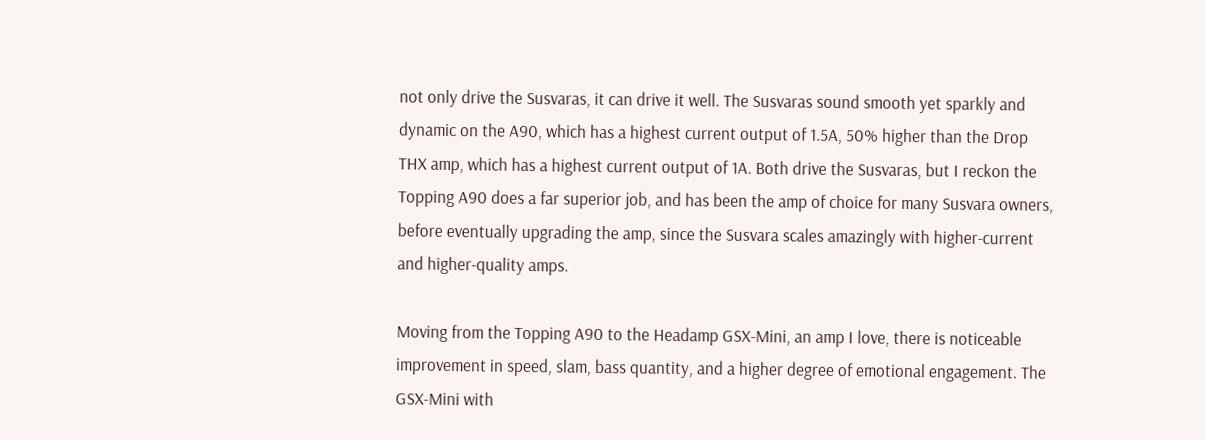not only drive the Susvaras, it can drive it well. The Susvaras sound smooth yet sparkly and dynamic on the A90, which has a highest current output of 1.5A, 50% higher than the Drop THX amp, which has a highest current output of 1A. Both drive the Susvaras, but I reckon the Topping A90 does a far superior job, and has been the amp of choice for many Susvara owners, before eventually upgrading the amp, since the Susvara scales amazingly with higher-current and higher-quality amps.

Moving from the Topping A90 to the Headamp GSX-Mini, an amp I love, there is noticeable improvement in speed, slam, bass quantity, and a higher degree of emotional engagement. The GSX-Mini with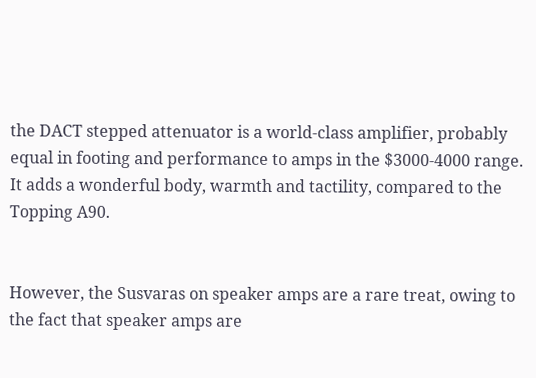the DACT stepped attenuator is a world-class amplifier, probably equal in footing and performance to amps in the $3000-4000 range. It adds a wonderful body, warmth and tactility, compared to the Topping A90.


However, the Susvaras on speaker amps are a rare treat, owing to the fact that speaker amps are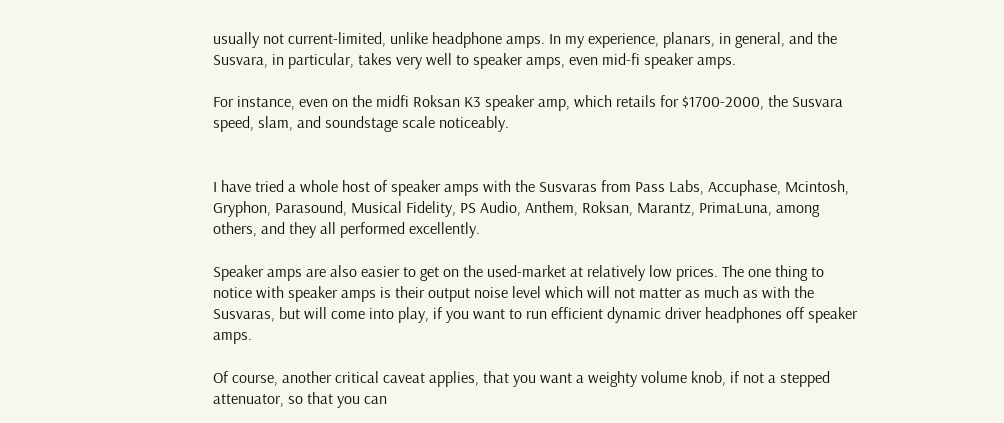usually not current-limited, unlike headphone amps. In my experience, planars, in general, and the Susvara, in particular, takes very well to speaker amps, even mid-fi speaker amps.

For instance, even on the midfi Roksan K3 speaker amp, which retails for $1700-2000, the Susvara speed, slam, and soundstage scale noticeably.


I have tried a whole host of speaker amps with the Susvaras from Pass Labs, Accuphase, Mcintosh, Gryphon, Parasound, Musical Fidelity, PS Audio, Anthem, Roksan, Marantz, PrimaLuna, among others, and they all performed excellently.

Speaker amps are also easier to get on the used-market at relatively low prices. The one thing to notice with speaker amps is their output noise level which will not matter as much as with the Susvaras, but will come into play, if you want to run efficient dynamic driver headphones off speaker amps.

Of course, another critical caveat applies, that you want a weighty volume knob, if not a stepped attenuator, so that you can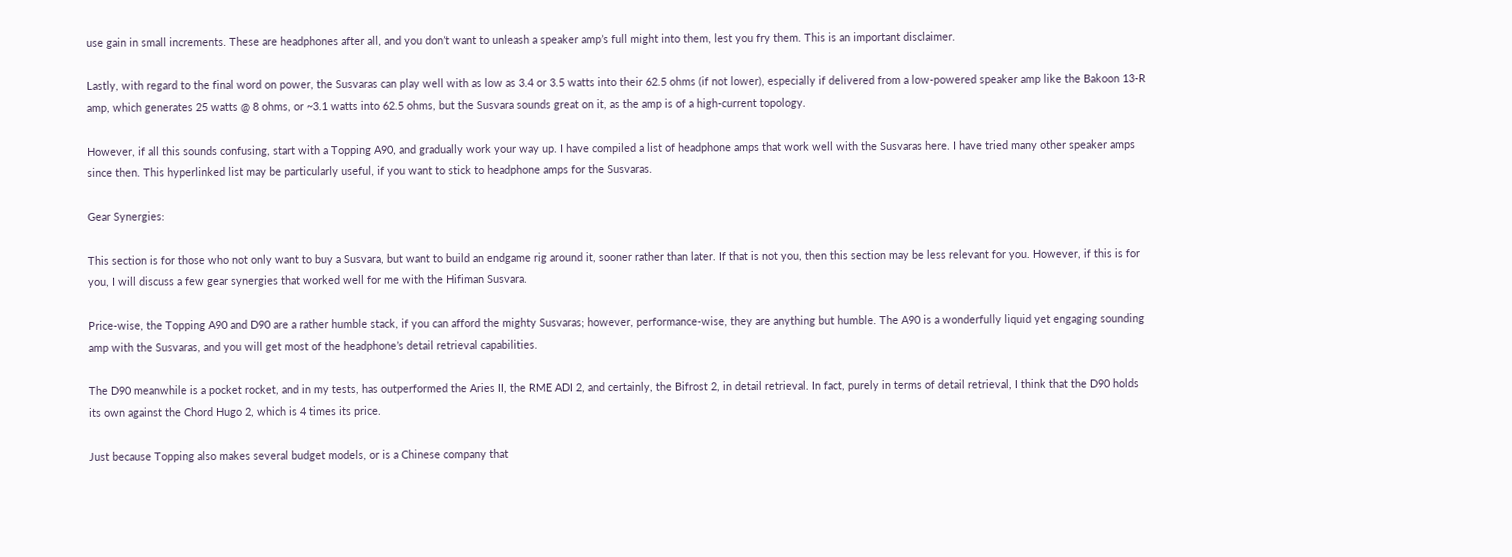use gain in small increments. These are headphones after all, and you don’t want to unleash a speaker amp’s full might into them, lest you fry them. This is an important disclaimer.

Lastly, with regard to the final word on power, the Susvaras can play well with as low as 3.4 or 3.5 watts into their 62.5 ohms (if not lower), especially if delivered from a low-powered speaker amp like the Bakoon 13-R amp, which generates 25 watts @ 8 ohms, or ~3.1 watts into 62.5 ohms, but the Susvara sounds great on it, as the amp is of a high-current topology.

However, if all this sounds confusing, start with a Topping A90, and gradually work your way up. I have compiled a list of headphone amps that work well with the Susvaras here. I have tried many other speaker amps since then. This hyperlinked list may be particularly useful, if you want to stick to headphone amps for the Susvaras.

Gear Synergies:

This section is for those who not only want to buy a Susvara, but want to build an endgame rig around it, sooner rather than later. If that is not you, then this section may be less relevant for you. However, if this is for you, I will discuss a few gear synergies that worked well for me with the Hifiman Susvara.

Price-wise, the Topping A90 and D90 are a rather humble stack, if you can afford the mighty Susvaras; however, performance-wise, they are anything but humble. The A90 is a wonderfully liquid yet engaging sounding amp with the Susvaras, and you will get most of the headphone’s detail retrieval capabilities.

The D90 meanwhile is a pocket rocket, and in my tests, has outperformed the Aries II, the RME ADI 2, and certainly, the Bifrost 2, in detail retrieval. In fact, purely in terms of detail retrieval, I think that the D90 holds its own against the Chord Hugo 2, which is 4 times its price.

Just because Topping also makes several budget models, or is a Chinese company that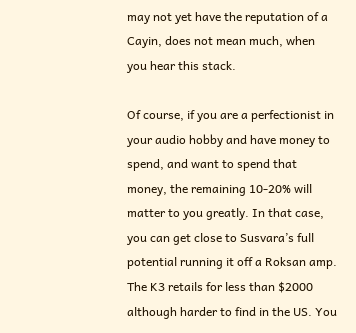may not yet have the reputation of a Cayin, does not mean much, when you hear this stack.

Of course, if you are a perfectionist in your audio hobby and have money to spend, and want to spend that money, the remaining 10-20% will matter to you greatly. In that case, you can get close to Susvara’s full potential running it off a Roksan amp. The K3 retails for less than $2000 although harder to find in the US. You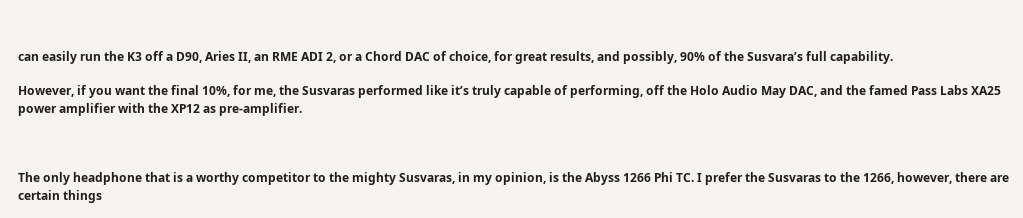can easily run the K3 off a D90, Aries II, an RME ADI 2, or a Chord DAC of choice, for great results, and possibly, 90% of the Susvara’s full capability.

However, if you want the final 10%, for me, the Susvaras performed like it’s truly capable of performing, off the Holo Audio May DAC, and the famed Pass Labs XA25 power amplifier with the XP12 as pre-amplifier.



The only headphone that is a worthy competitor to the mighty Susvaras, in my opinion, is the Abyss 1266 Phi TC. I prefer the Susvaras to the 1266, however, there are certain things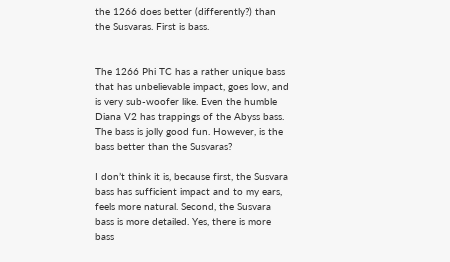the 1266 does better (differently?) than the Susvaras. First is bass.


The 1266 Phi TC has a rather unique bass that has unbelievable impact, goes low, and is very sub-woofer like. Even the humble Diana V2 has trappings of the Abyss bass. The bass is jolly good fun. However, is the bass better than the Susvaras?

I don’t think it is, because first, the Susvara bass has sufficient impact and to my ears, feels more natural. Second, the Susvara bass is more detailed. Yes, there is more bass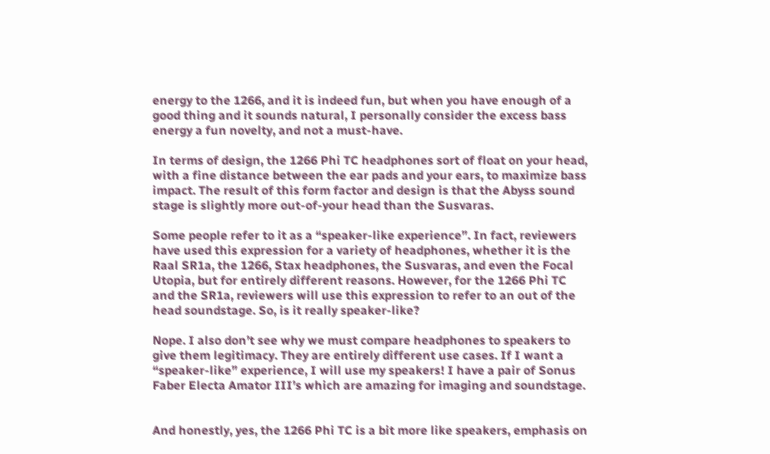energy to the 1266, and it is indeed fun, but when you have enough of a good thing and it sounds natural, I personally consider the excess bass energy a fun novelty, and not a must-have.

In terms of design, the 1266 Phi TC headphones sort of float on your head, with a fine distance between the ear pads and your ears, to maximize bass impact. The result of this form factor and design is that the Abyss sound stage is slightly more out-of-your head than the Susvaras.

Some people refer to it as a “speaker-like experience”. In fact, reviewers have used this expression for a variety of headphones, whether it is the Raal SR1a, the 1266, Stax headphones, the Susvaras, and even the Focal Utopia, but for entirely different reasons. However, for the 1266 Phi TC and the SR1a, reviewers will use this expression to refer to an out of the head soundstage. So, is it really speaker-like?

Nope. I also don’t see why we must compare headphones to speakers to give them legitimacy. They are entirely different use cases. If I want a “speaker-like” experience, I will use my speakers! I have a pair of Sonus Faber Electa Amator III’s which are amazing for imaging and soundstage.


And honestly, yes, the 1266 Phi TC is a bit more like speakers, emphasis on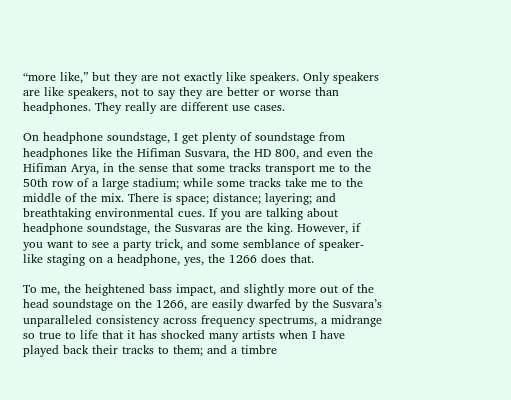“more like,” but they are not exactly like speakers. Only speakers are like speakers, not to say they are better or worse than headphones. They really are different use cases.

On headphone soundstage, I get plenty of soundstage from headphones like the Hifiman Susvara, the HD 800, and even the Hifiman Arya, in the sense that some tracks transport me to the 50th row of a large stadium; while some tracks take me to the middle of the mix. There is space; distance; layering; and breathtaking environmental cues. If you are talking about headphone soundstage, the Susvaras are the king. However, if you want to see a party trick, and some semblance of speaker-like staging on a headphone, yes, the 1266 does that.

To me, the heightened bass impact, and slightly more out of the head soundstage on the 1266, are easily dwarfed by the Susvara’s unparalleled consistency across frequency spectrums, a midrange so true to life that it has shocked many artists when I have played back their tracks to them; and a timbre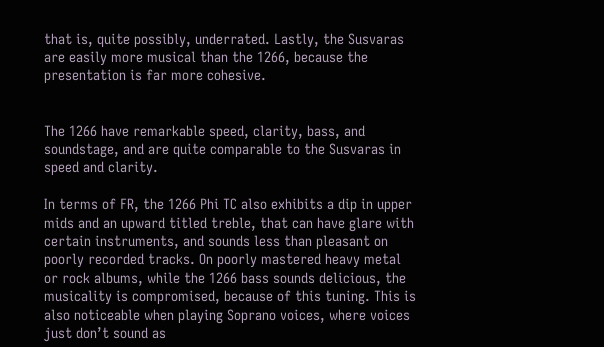that is, quite possibly, underrated. Lastly, the Susvaras are easily more musical than the 1266, because the presentation is far more cohesive.


The 1266 have remarkable speed, clarity, bass, and soundstage, and are quite comparable to the Susvaras in speed and clarity.

In terms of FR, the 1266 Phi TC also exhibits a dip in upper mids and an upward titled treble, that can have glare with certain instruments, and sounds less than pleasant on poorly recorded tracks. On poorly mastered heavy metal or rock albums, while the 1266 bass sounds delicious, the musicality is compromised, because of this tuning. This is also noticeable when playing Soprano voices, where voices just don’t sound as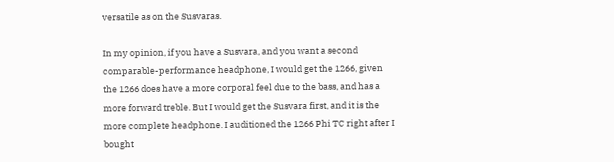versatile as on the Susvaras.

In my opinion, if you have a Susvara, and you want a second comparable-performance headphone, I would get the 1266, given the 1266 does have a more corporal feel due to the bass, and has a more forward treble. But I would get the Susvara first, and it is the more complete headphone. I auditioned the 1266 Phi TC right after I bought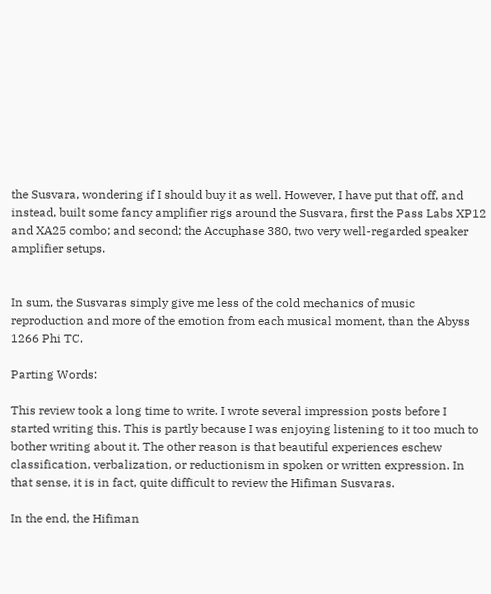the Susvara, wondering if I should buy it as well. However, I have put that off, and instead, built some fancy amplifier rigs around the Susvara, first the Pass Labs XP12 and XA25 combo; and second; the Accuphase 380, two very well-regarded speaker amplifier setups.


In sum, the Susvaras simply give me less of the cold mechanics of music reproduction and more of the emotion from each musical moment, than the Abyss 1266 Phi TC.

Parting Words:

This review took a long time to write. I wrote several impression posts before I started writing this. This is partly because I was enjoying listening to it too much to bother writing about it. The other reason is that beautiful experiences eschew classification, verbalization, or reductionism in spoken or written expression. In that sense, it is in fact, quite difficult to review the Hifiman Susvaras.

In the end, the Hifiman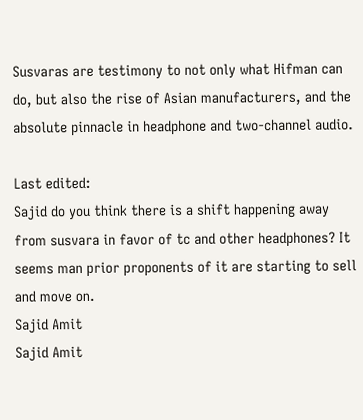Susvaras are testimony to not only what Hifman can do, but also the rise of Asian manufacturers, and the absolute pinnacle in headphone and two-channel audio.

Last edited:
Sajid do you think there is a shift happening away from susvara in favor of tc and other headphones? It seems man prior proponents of it are starting to sell and move on.
Sajid Amit
Sajid Amit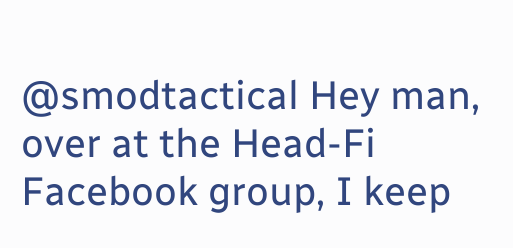@smodtactical Hey man, over at the Head-Fi Facebook group, I keep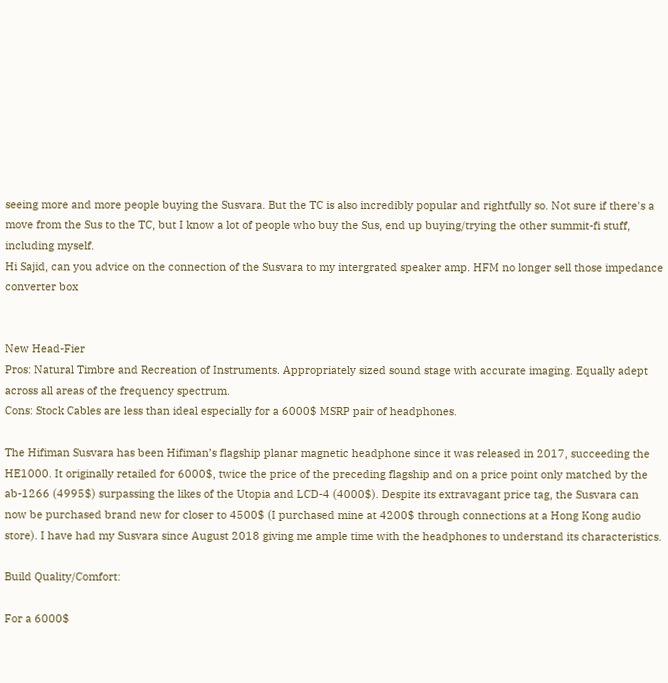seeing more and more people buying the Susvara. But the TC is also incredibly popular and rightfully so. Not sure if there's a move from the Sus to the TC, but I know a lot of people who buy the Sus, end up buying/trying the other summit-fi stuff, including myself.
Hi Sajid, can you advice on the connection of the Susvara to my intergrated speaker amp. HFM no longer sell those impedance converter box


New Head-Fier
Pros: Natural Timbre and Recreation of Instruments. Appropriately sized sound stage with accurate imaging. Equally adept across all areas of the frequency spectrum.
Cons: Stock Cables are less than ideal especially for a 6000$ MSRP pair of headphones.

The Hifiman Susvara has been Hifiman’s flagship planar magnetic headphone since it was released in 2017, succeeding the HE1000. It originally retailed for 6000$, twice the price of the preceding flagship and on a price point only matched by the ab-1266 (4995$) surpassing the likes of the Utopia and LCD-4 (4000$). Despite its extravagant price tag, the Susvara can now be purchased brand new for closer to 4500$ (I purchased mine at 4200$ through connections at a Hong Kong audio store). I have had my Susvara since August 2018 giving me ample time with the headphones to understand its characteristics.

Build Quality/Comfort:

For a 6000$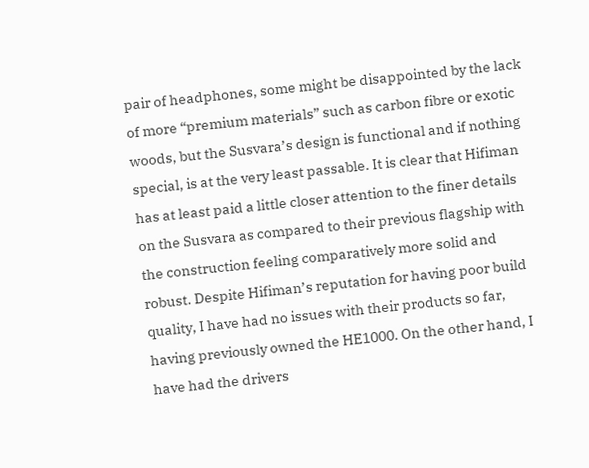pair of headphones, some might be disappointed by the lack of more “premium materials” such as carbon fibre or exotic woods, but the Susvara’s design is functional and if nothing special, is at the very least passable. It is clear that Hifiman has at least paid a little closer attention to the finer details on the Susvara as compared to their previous flagship with the construction feeling comparatively more solid and robust. Despite Hifiman’s reputation for having poor build quality, I have had no issues with their products so far, having previously owned the HE1000. On the other hand, I have had the drivers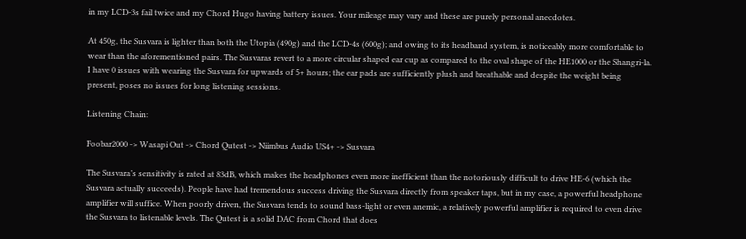in my LCD-3s fail twice and my Chord Hugo having battery issues. Your mileage may vary and these are purely personal anecdotes.

At 450g, the Susvara is lighter than both the Utopia (490g) and the LCD-4s (600g); and owing to its headband system, is noticeably more comfortable to wear than the aforementioned pairs. The Susvaras revert to a more circular shaped ear cup as compared to the oval shape of the HE1000 or the Shangri-la. I have 0 issues with wearing the Susvara for upwards of 5+ hours; the ear pads are sufficiently plush and breathable and despite the weight being present, poses no issues for long listening sessions.

Listening Chain:

Foobar2000 -> Wasapi Out -> Chord Qutest -> Niimbus Audio US4+ -> Susvara

The Susvara’s sensitivity is rated at 83dB, which makes the headphones even more inefficient than the notoriously difficult to drive HE-6 (which the Susvara actually succeeds). People have had tremendous success driving the Susvara directly from speaker taps, but in my case, a powerful headphone amplifier will suffice. When poorly driven, the Susvara tends to sound bass-light or even anemic, a relatively powerful amplifier is required to even drive the Susvara to listenable levels. The Qutest is a solid DAC from Chord that does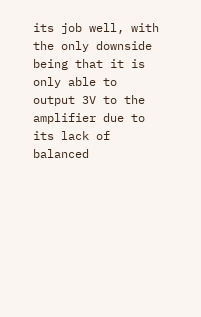its job well, with the only downside being that it is only able to output 3V to the amplifier due to its lack of balanced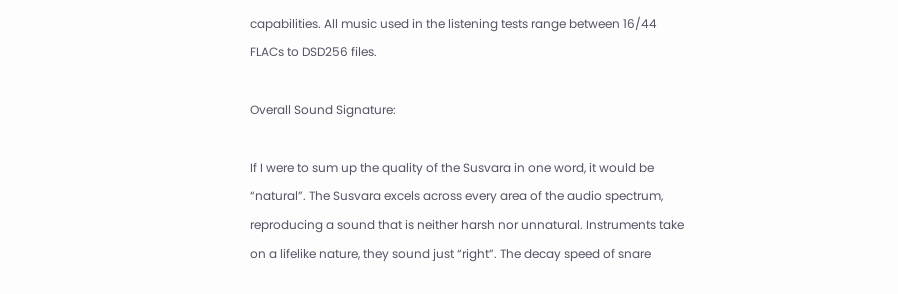capabilities. All music used in the listening tests range between 16/44 FLACs to DSD256 files.

Overall Sound Signature:

If I were to sum up the quality of the Susvara in one word, it would be “natural”. The Susvara excels across every area of the audio spectrum, reproducing a sound that is neither harsh nor unnatural. Instruments take on a lifelike nature, they sound just “right”. The decay speed of snare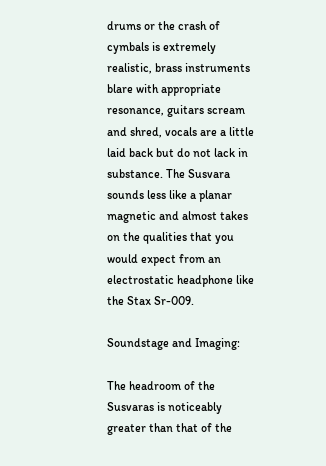drums or the crash of cymbals is extremely realistic, brass instruments blare with appropriate resonance, guitars scream and shred, vocals are a little laid back but do not lack in substance. The Susvara sounds less like a planar magnetic and almost takes on the qualities that you would expect from an electrostatic headphone like the Stax Sr-009.

Soundstage and Imaging:

The headroom of the Susvaras is noticeably greater than that of the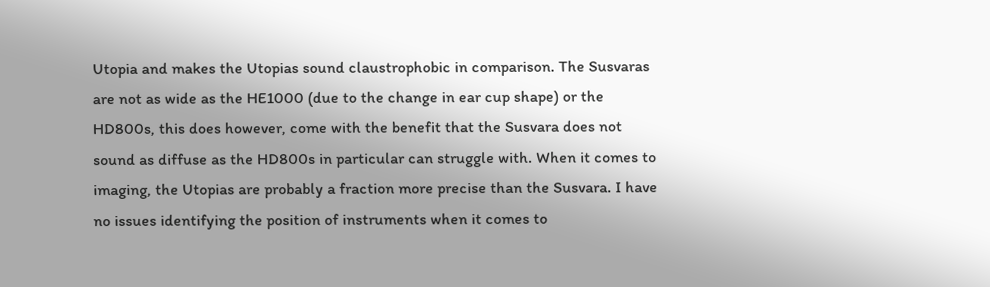Utopia and makes the Utopias sound claustrophobic in comparison. The Susvaras are not as wide as the HE1000 (due to the change in ear cup shape) or the HD800s, this does however, come with the benefit that the Susvara does not sound as diffuse as the HD800s in particular can struggle with. When it comes to imaging, the Utopias are probably a fraction more precise than the Susvara. I have no issues identifying the position of instruments when it comes to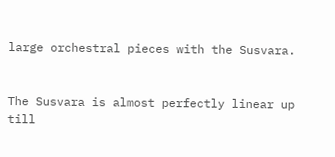large orchestral pieces with the Susvara.


The Susvara is almost perfectly linear up till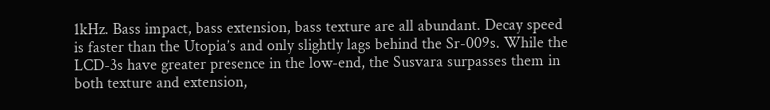1kHz. Bass impact, bass extension, bass texture are all abundant. Decay speed is faster than the Utopia’s and only slightly lags behind the Sr-009s. While the LCD-3s have greater presence in the low-end, the Susvara surpasses them in both texture and extension,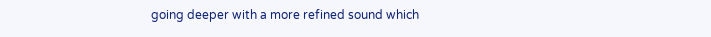going deeper with a more refined sound which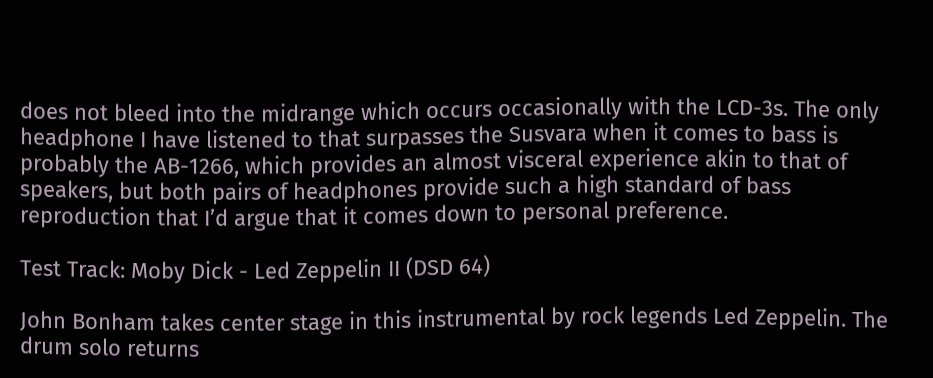does not bleed into the midrange which occurs occasionally with the LCD-3s. The only headphone I have listened to that surpasses the Susvara when it comes to bass is probably the AB-1266, which provides an almost visceral experience akin to that of speakers, but both pairs of headphones provide such a high standard of bass reproduction that I’d argue that it comes down to personal preference.

Test Track: Moby Dick - Led Zeppelin II (DSD 64)

John Bonham takes center stage in this instrumental by rock legends Led Zeppelin. The drum solo returns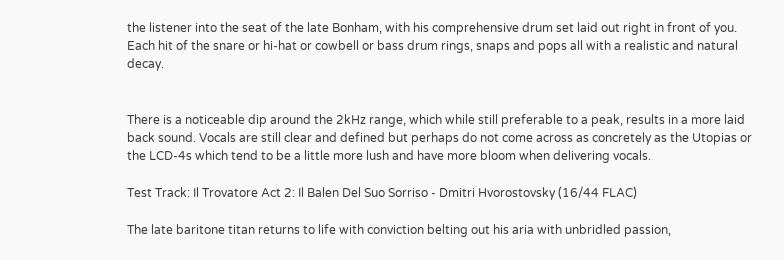the listener into the seat of the late Bonham, with his comprehensive drum set laid out right in front of you. Each hit of the snare or hi-hat or cowbell or bass drum rings, snaps and pops all with a realistic and natural decay.


There is a noticeable dip around the 2kHz range, which while still preferable to a peak, results in a more laid back sound. Vocals are still clear and defined but perhaps do not come across as concretely as the Utopias or the LCD-4s which tend to be a little more lush and have more bloom when delivering vocals.

Test Track: Il Trovatore Act 2: Il Balen Del Suo Sorriso - Dmitri Hvorostovsky (16/44 FLAC)

The late baritone titan returns to life with conviction belting out his aria with unbridled passion,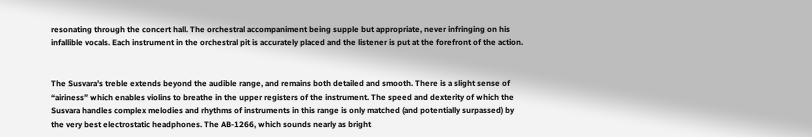resonating through the concert hall. The orchestral accompaniment being supple but appropriate, never infringing on his infallible vocals. Each instrument in the orchestral pit is accurately placed and the listener is put at the forefront of the action.


The Susvara’s treble extends beyond the audible range, and remains both detailed and smooth. There is a slight sense of “airiness” which enables violins to breathe in the upper registers of the instrument. The speed and dexterity of which the Susvara handles complex melodies and rhythms of instruments in this range is only matched (and potentially surpassed) by the very best electrostatic headphones. The AB-1266, which sounds nearly as bright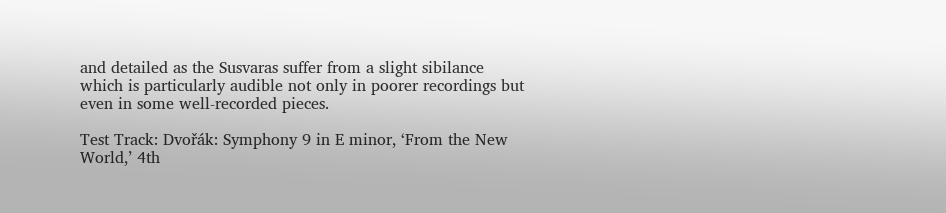and detailed as the Susvaras suffer from a slight sibilance which is particularly audible not only in poorer recordings but even in some well-recorded pieces.

Test Track: Dvořák: Symphony 9 in E minor, ‘From the New World,’ 4th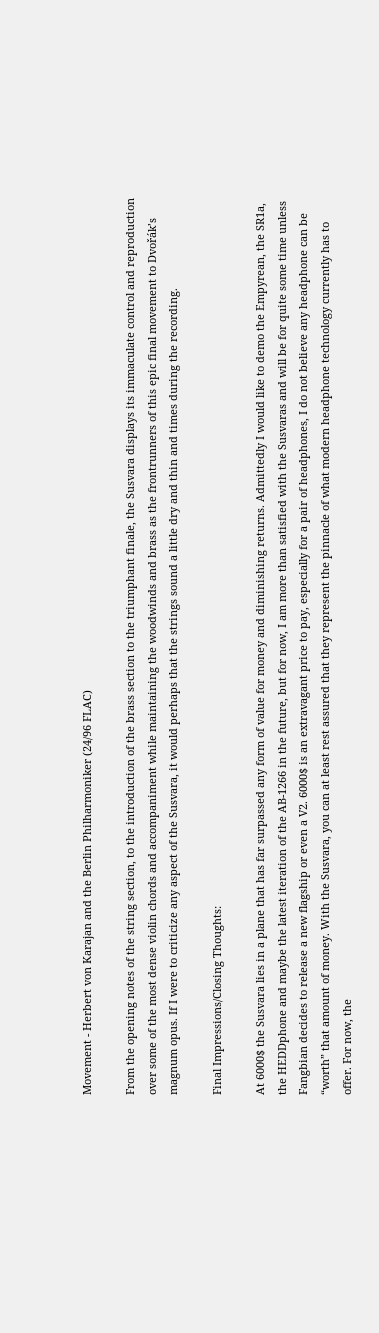Movement - Herbert von Karajan and the Berlin Philharmoniker (24/96 FLAC)

From the opening notes of the string section, to the introduction of the brass section to the triumphant finale, the Susvara displays its immaculate control and reproduction over some of the most dense violin chords and accompaniment while maintaining the woodwinds and brass as the frontrunners of this epic final movement to Dvořák’s magnum opus. If I were to criticize any aspect of the Susvara, it would perhaps that the strings sound a little dry and thin and times during the recording.

Final Impressions/Closing Thoughts:

At 6000$ the Susvara lies in a plane that has far surpassed any form of value for money and diminishing returns. Admittedly I would like to demo the Empyrean, the SR1a, the HEDDphone and maybe the latest iteration of the AB-1266 in the future, but for now, I am more than satisfied with the Susvaras and will be for quite some time unless Fangbian decides to release a new flagship or even a V2. 6000$ is an extravagant price to pay, especially for a pair of headphones, I do not believe any headphone can be “worth” that amount of money. With the Susvara, you can at least rest assured that they represent the pinnacle of what modern headphone technology currently has to offer. For now, the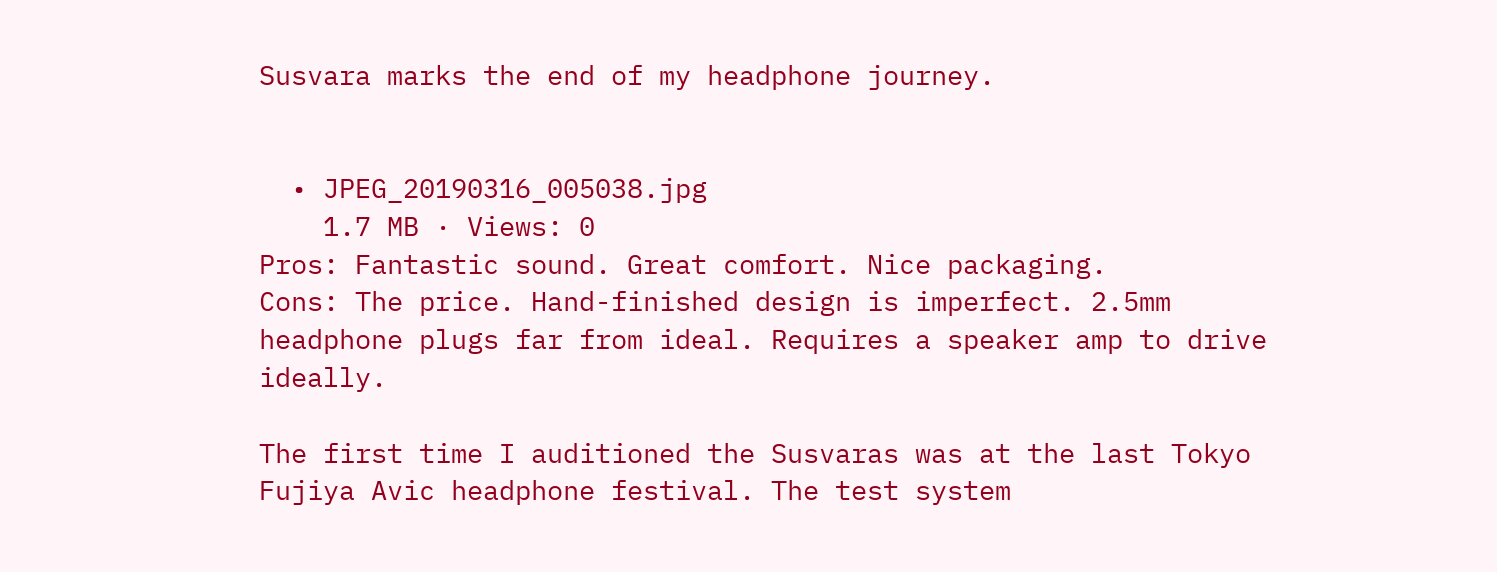Susvara marks the end of my headphone journey.


  • JPEG_20190316_005038.jpg
    1.7 MB · Views: 0
Pros: Fantastic sound. Great comfort. Nice packaging.
Cons: The price. Hand-finished design is imperfect. 2.5mm headphone plugs far from ideal. Requires a speaker amp to drive ideally.

The first time I auditioned the Susvaras was at the last Tokyo Fujiya Avic headphone festival. The test system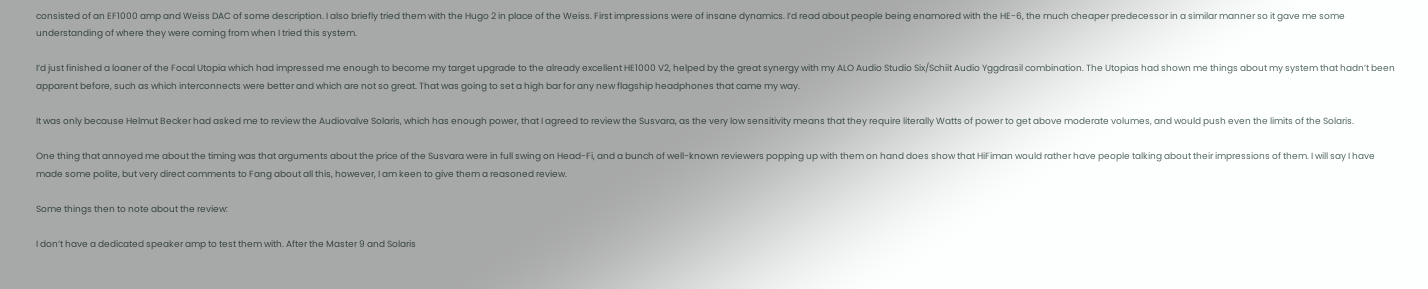consisted of an EF1000 amp and Weiss DAC of some description. I also briefly tried them with the Hugo 2 in place of the Weiss. First impressions were of insane dynamics. I’d read about people being enamored with the HE-6, the much cheaper predecessor in a similar manner so it gave me some understanding of where they were coming from when I tried this system.

I’d just finished a loaner of the Focal Utopia which had impressed me enough to become my target upgrade to the already excellent HE1000 V2, helped by the great synergy with my ALO Audio Studio Six/Schiit Audio Yggdrasil combination. The Utopias had shown me things about my system that hadn’t been apparent before, such as which interconnects were better and which are not so great. That was going to set a high bar for any new flagship headphones that came my way.

It was only because Helmut Becker had asked me to review the Audiovalve Solaris, which has enough power, that I agreed to review the Susvara, as the very low sensitivity means that they require literally Watts of power to get above moderate volumes, and would push even the limits of the Solaris.

One thing that annoyed me about the timing was that arguments about the price of the Susvara were in full swing on Head-Fi, and a bunch of well-known reviewers popping up with them on hand does show that HiFiman would rather have people talking about their impressions of them. I will say I have made some polite, but very direct comments to Fang about all this, however, I am keen to give them a reasoned review.

Some things then to note about the review:

I don’t have a dedicated speaker amp to test them with. After the Master 9 and Solaris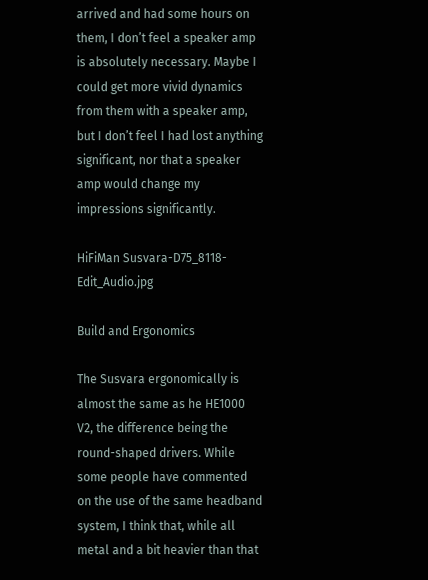arrived and had some hours on them, I don’t feel a speaker amp is absolutely necessary. Maybe I could get more vivid dynamics from them with a speaker amp, but I don’t feel I had lost anything significant, nor that a speaker amp would change my impressions significantly.

HiFiMan Susvara-D75_8118-Edit_Audio.jpg

Build and Ergonomics

The Susvara ergonomically is almost the same as he HE1000 V2, the difference being the round-shaped drivers. While some people have commented on the use of the same headband system, I think that, while all metal and a bit heavier than that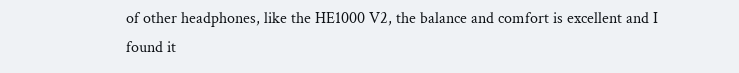of other headphones, like the HE1000 V2, the balance and comfort is excellent and I found it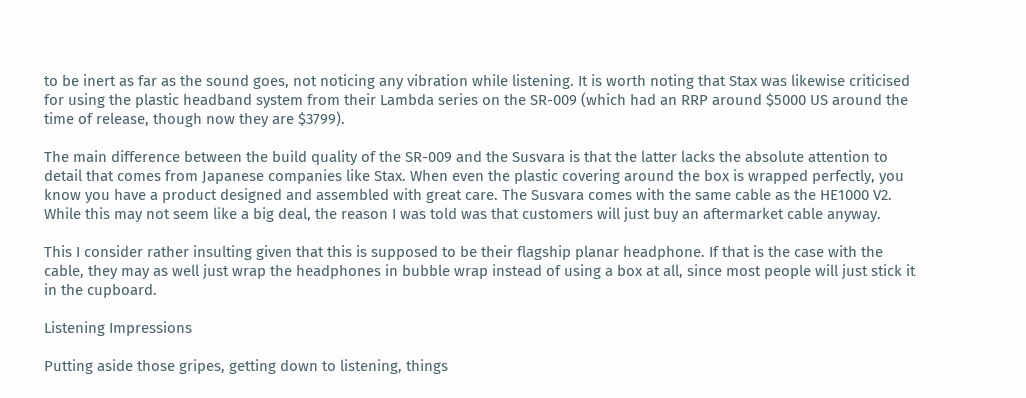to be inert as far as the sound goes, not noticing any vibration while listening. It is worth noting that Stax was likewise criticised for using the plastic headband system from their Lambda series on the SR-009 (which had an RRP around $5000 US around the time of release, though now they are $3799).

The main difference between the build quality of the SR-009 and the Susvara is that the latter lacks the absolute attention to detail that comes from Japanese companies like Stax. When even the plastic covering around the box is wrapped perfectly, you know you have a product designed and assembled with great care. The Susvara comes with the same cable as the HE1000 V2. While this may not seem like a big deal, the reason I was told was that customers will just buy an aftermarket cable anyway.

This I consider rather insulting given that this is supposed to be their flagship planar headphone. If that is the case with the cable, they may as well just wrap the headphones in bubble wrap instead of using a box at all, since most people will just stick it in the cupboard.

Listening Impressions

Putting aside those gripes, getting down to listening, things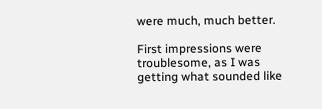were much, much better.

First impressions were troublesome, as I was getting what sounded like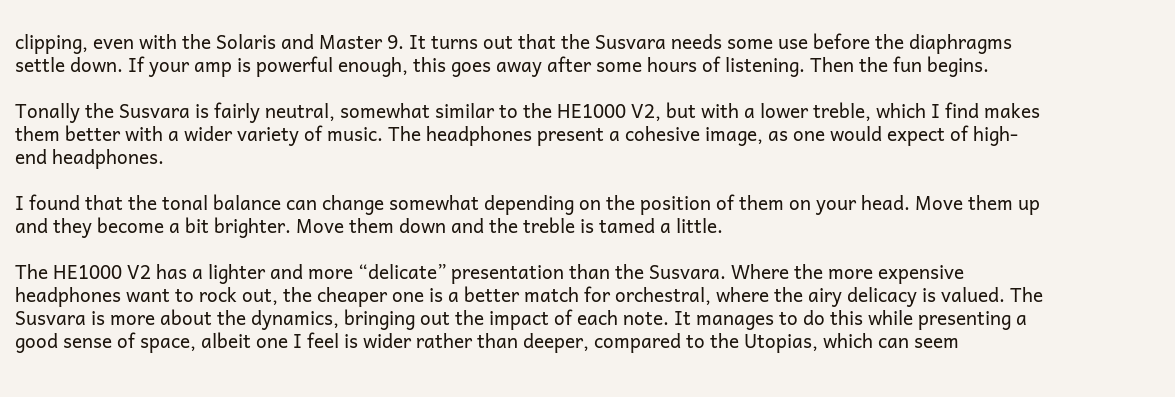clipping, even with the Solaris and Master 9. It turns out that the Susvara needs some use before the diaphragms settle down. If your amp is powerful enough, this goes away after some hours of listening. Then the fun begins.

Tonally the Susvara is fairly neutral, somewhat similar to the HE1000 V2, but with a lower treble, which I find makes them better with a wider variety of music. The headphones present a cohesive image, as one would expect of high-end headphones.

I found that the tonal balance can change somewhat depending on the position of them on your head. Move them up and they become a bit brighter. Move them down and the treble is tamed a little.

The HE1000 V2 has a lighter and more “delicate” presentation than the Susvara. Where the more expensive headphones want to rock out, the cheaper one is a better match for orchestral, where the airy delicacy is valued. The Susvara is more about the dynamics, bringing out the impact of each note. It manages to do this while presenting a good sense of space, albeit one I feel is wider rather than deeper, compared to the Utopias, which can seem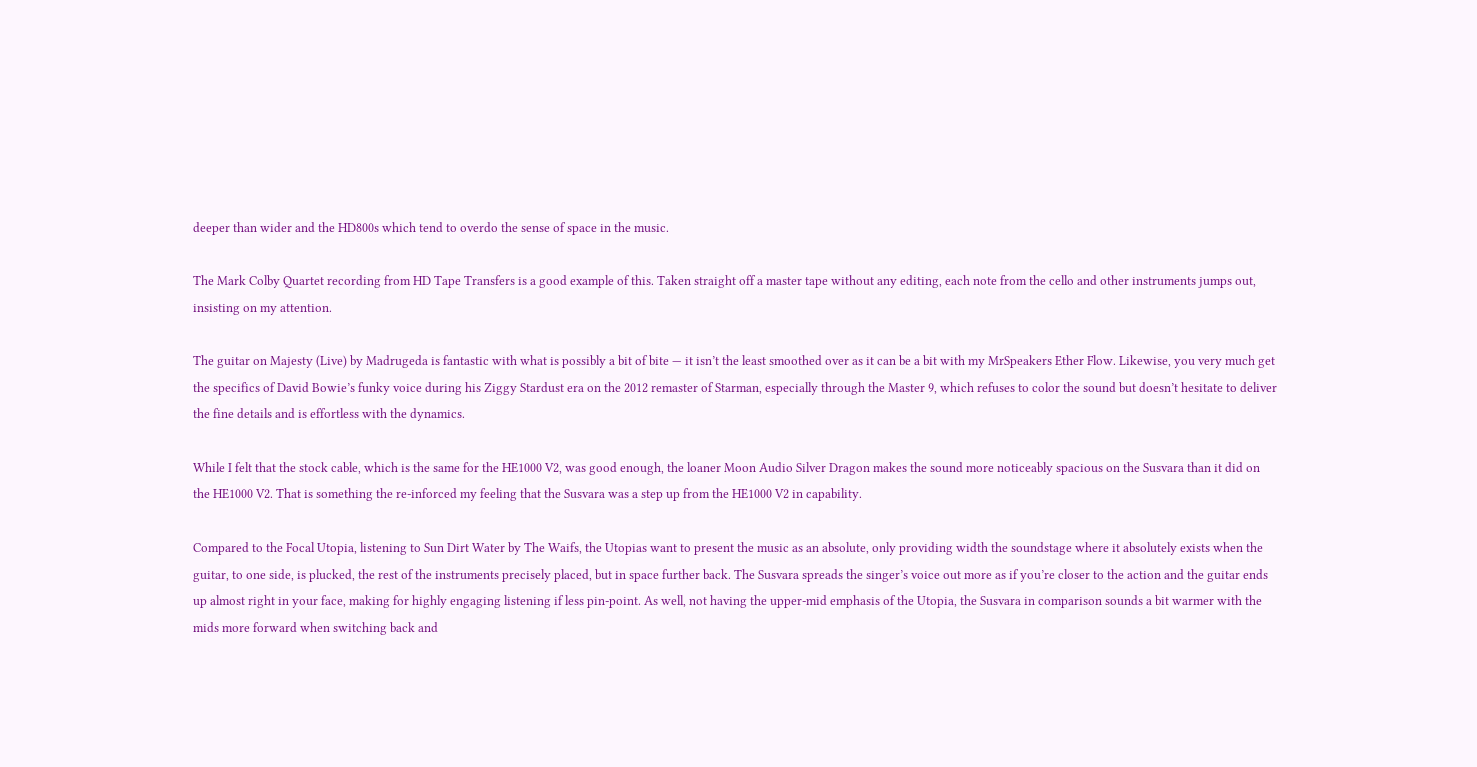deeper than wider and the HD800s which tend to overdo the sense of space in the music.

The Mark Colby Quartet recording from HD Tape Transfers is a good example of this. Taken straight off a master tape without any editing, each note from the cello and other instruments jumps out, insisting on my attention.

The guitar on Majesty (Live) by Madrugeda is fantastic with what is possibly a bit of bite — it isn’t the least smoothed over as it can be a bit with my MrSpeakers Ether Flow. Likewise, you very much get the specifics of David Bowie’s funky voice during his Ziggy Stardust era on the 2012 remaster of Starman, especially through the Master 9, which refuses to color the sound but doesn’t hesitate to deliver the fine details and is effortless with the dynamics.

While I felt that the stock cable, which is the same for the HE1000 V2, was good enough, the loaner Moon Audio Silver Dragon makes the sound more noticeably spacious on the Susvara than it did on the HE1000 V2. That is something the re-inforced my feeling that the Susvara was a step up from the HE1000 V2 in capability.

Compared to the Focal Utopia, listening to Sun Dirt Water by The Waifs, the Utopias want to present the music as an absolute, only providing width the soundstage where it absolutely exists when the guitar, to one side, is plucked, the rest of the instruments precisely placed, but in space further back. The Susvara spreads the singer’s voice out more as if you’re closer to the action and the guitar ends up almost right in your face, making for highly engaging listening if less pin-point. As well, not having the upper-mid emphasis of the Utopia, the Susvara in comparison sounds a bit warmer with the mids more forward when switching back and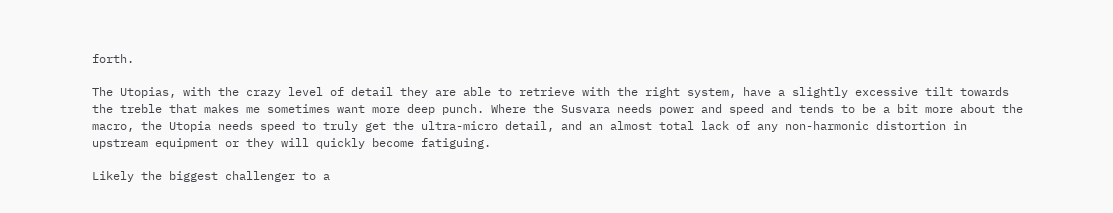forth.

The Utopias, with the crazy level of detail they are able to retrieve with the right system, have a slightly excessive tilt towards the treble that makes me sometimes want more deep punch. Where the Susvara needs power and speed and tends to be a bit more about the macro, the Utopia needs speed to truly get the ultra-micro detail, and an almost total lack of any non-harmonic distortion in upstream equipment or they will quickly become fatiguing.

Likely the biggest challenger to a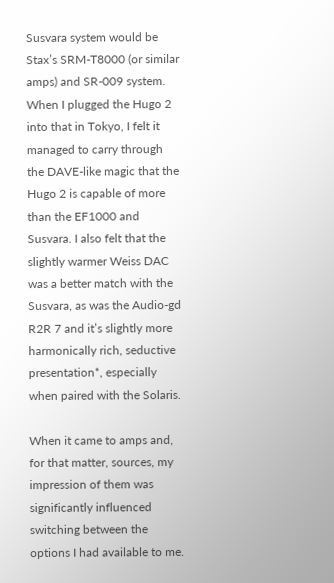Susvara system would be Stax’s SRM-T8000 (or similar amps) and SR-009 system. When I plugged the Hugo 2 into that in Tokyo, I felt it managed to carry through the DAVE-like magic that the Hugo 2 is capable of more than the EF1000 and Susvara. I also felt that the slightly warmer Weiss DAC was a better match with the Susvara, as was the Audio-gd R2R 7 and it’s slightly more harmonically rich, seductive presentation*, especially when paired with the Solaris.

When it came to amps and, for that matter, sources, my impression of them was significantly influenced switching between the options I had available to me.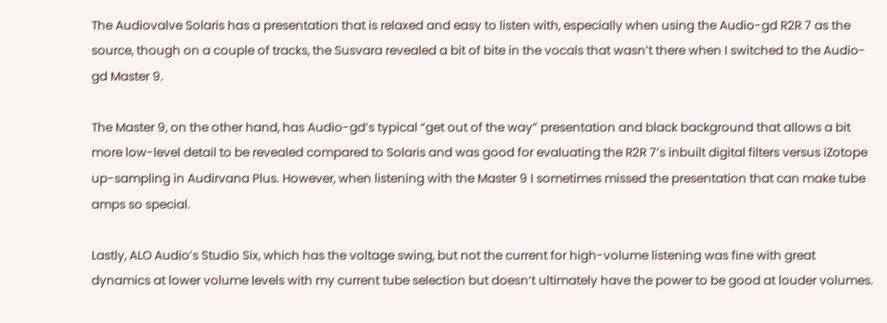The Audiovalve Solaris has a presentation that is relaxed and easy to listen with, especially when using the Audio-gd R2R 7 as the source, though on a couple of tracks, the Susvara revealed a bit of bite in the vocals that wasn’t there when I switched to the Audio-gd Master 9.

The Master 9, on the other hand, has Audio-gd’s typical “get out of the way” presentation and black background that allows a bit more low-level detail to be revealed compared to Solaris and was good for evaluating the R2R 7’s inbuilt digital filters versus iZotope up-sampling in Audirvana Plus. However, when listening with the Master 9 I sometimes missed the presentation that can make tube amps so special.

Lastly, ALO Audio’s Studio Six, which has the voltage swing, but not the current for high-volume listening was fine with great dynamics at lower volume levels with my current tube selection but doesn’t ultimately have the power to be good at louder volumes.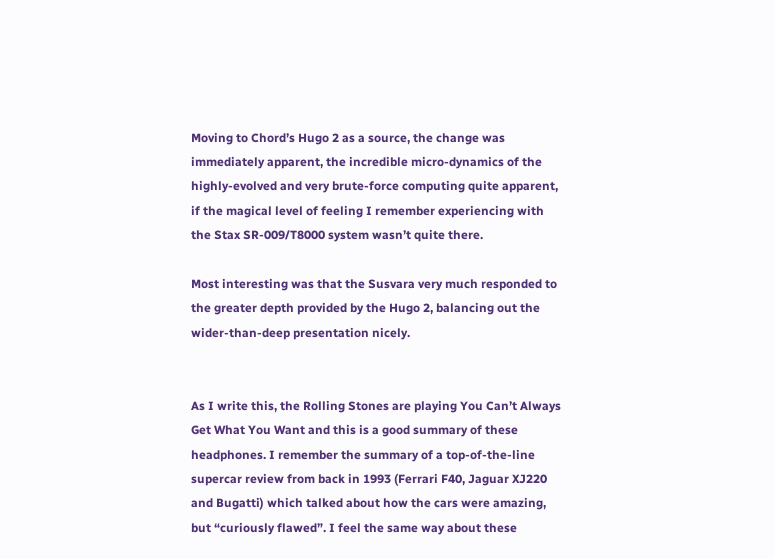Moving to Chord’s Hugo 2 as a source, the change was immediately apparent, the incredible micro-dynamics of the highly-evolved and very brute-force computing quite apparent, if the magical level of feeling I remember experiencing with the Stax SR-009/T8000 system wasn’t quite there.

Most interesting was that the Susvara very much responded to the greater depth provided by the Hugo 2, balancing out the wider-than-deep presentation nicely.


As I write this, the Rolling Stones are playing You Can’t Always Get What You Want and this is a good summary of these headphones. I remember the summary of a top-of-the-line supercar review from back in 1993 (Ferrari F40, Jaguar XJ220 and Bugatti) which talked about how the cars were amazing, but “curiously flawed”. I feel the same way about these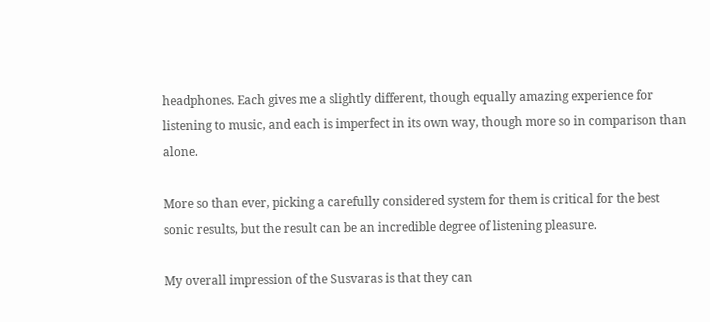headphones. Each gives me a slightly different, though equally amazing experience for listening to music, and each is imperfect in its own way, though more so in comparison than alone.

More so than ever, picking a carefully considered system for them is critical for the best sonic results, but the result can be an incredible degree of listening pleasure.

My overall impression of the Susvaras is that they can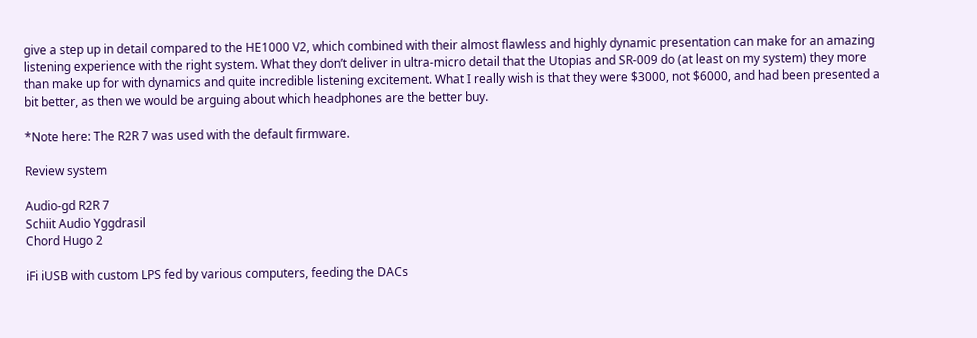give a step up in detail compared to the HE1000 V2, which combined with their almost flawless and highly dynamic presentation can make for an amazing listening experience with the right system. What they don’t deliver in ultra-micro detail that the Utopias and SR-009 do (at least on my system) they more than make up for with dynamics and quite incredible listening excitement. What I really wish is that they were $3000, not $6000, and had been presented a bit better, as then we would be arguing about which headphones are the better buy.

*Note here: The R2R 7 was used with the default firmware.

Review system

Audio-gd R2R 7
Schiit Audio Yggdrasil
Chord Hugo 2

iFi iUSB with custom LPS fed by various computers, feeding the DACs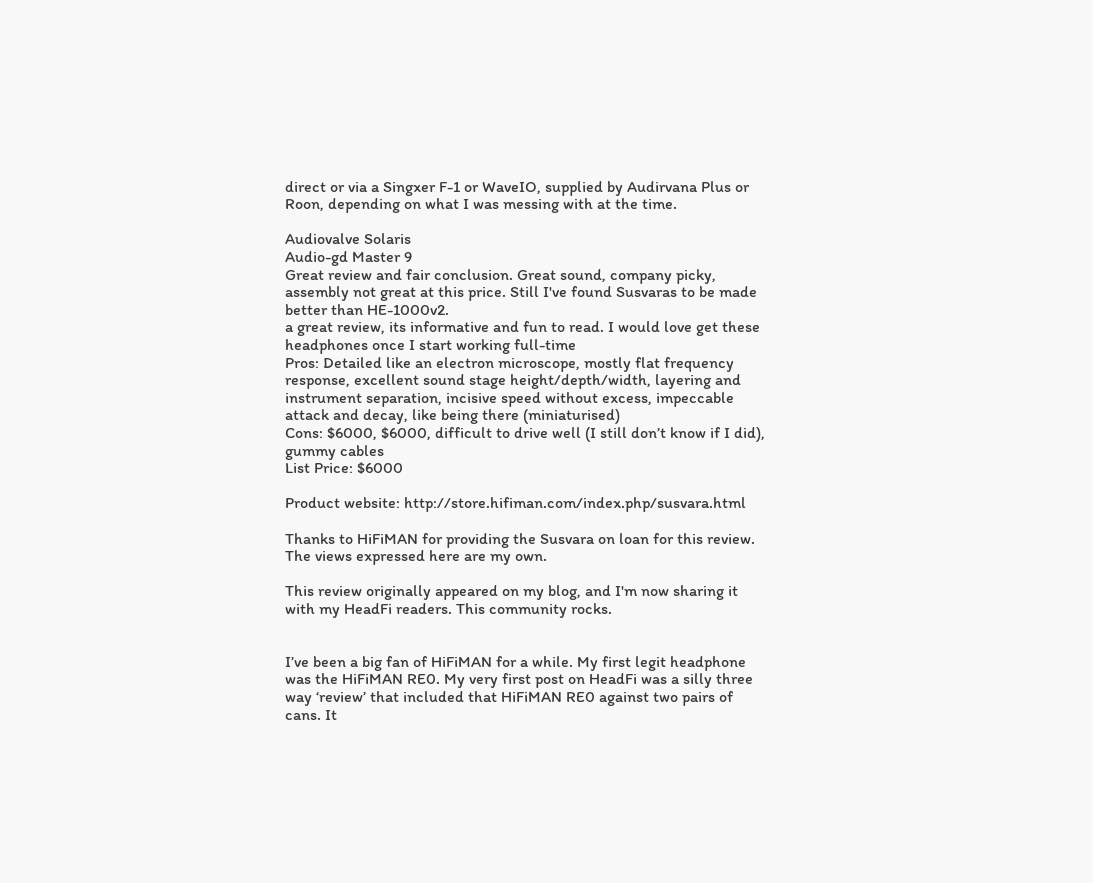direct or via a Singxer F-1 or WaveIO, supplied by Audirvana Plus or Roon, depending on what I was messing with at the time.

Audiovalve Solaris
Audio-gd Master 9
Great review and fair conclusion. Great sound, company picky, assembly not great at this price. Still I've found Susvaras to be made better than HE-1000v2.
a great review, its informative and fun to read. I would love get these headphones once I start working full-time
Pros: Detailed like an electron microscope, mostly flat frequency response, excellent sound stage height/depth/width, layering and instrument separation, incisive speed without excess, impeccable attack and decay, like being there (miniaturised)
Cons: $6000, $6000, difficult to drive well (I still don’t know if I did), gummy cables
List Price: $6000

Product website: http://store.hifiman.com/index.php/susvara.html

Thanks to HiFiMAN for providing the Susvara on loan for this review. The views expressed here are my own.

This review originally appeared on my blog, and I'm now sharing it with my HeadFi readers. This community rocks.


I’ve been a big fan of HiFiMAN for a while. My first legit headphone was the HiFiMAN RE0. My very first post on HeadFi was a silly three way ‘review’ that included that HiFiMAN RE0 against two pairs of cans. It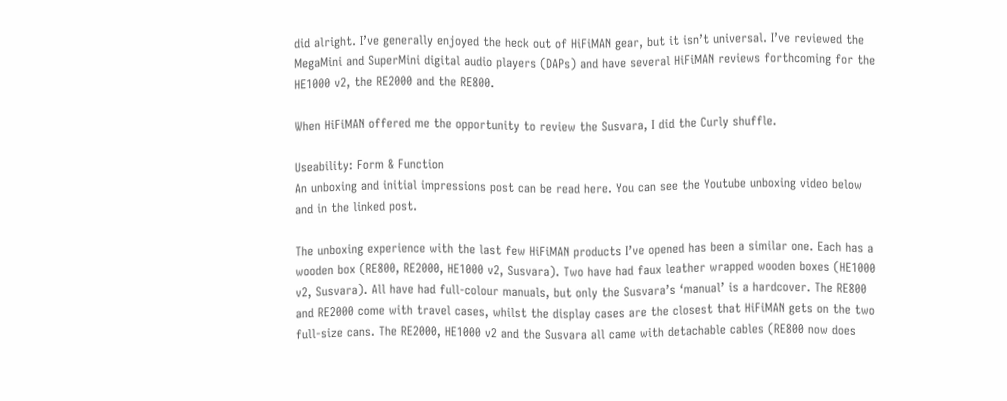did alright. I’ve generally enjoyed the heck out of HiFiMAN gear, but it isn’t universal. I’ve reviewed the MegaMini and SuperMini digital audio players (DAPs) and have several HiFiMAN reviews forthcoming for the HE1000 v2, the RE2000 and the RE800.

When HiFiMAN offered me the opportunity to review the Susvara, I did the Curly shuffle.

Useability: Form & Function
An unboxing and initial impressions post can be read here. You can see the Youtube unboxing video below and in the linked post.

The unboxing experience with the last few HiFiMAN products I’ve opened has been a similar one. Each has a wooden box (RE800, RE2000, HE1000 v2, Susvara). Two have had faux leather wrapped wooden boxes (HE1000 v2, Susvara). All have had full-colour manuals, but only the Susvara’s ‘manual’ is a hardcover. The RE800 and RE2000 come with travel cases, whilst the display cases are the closest that HiFiMAN gets on the two full-size cans. The RE2000, HE1000 v2 and the Susvara all came with detachable cables (RE800 now does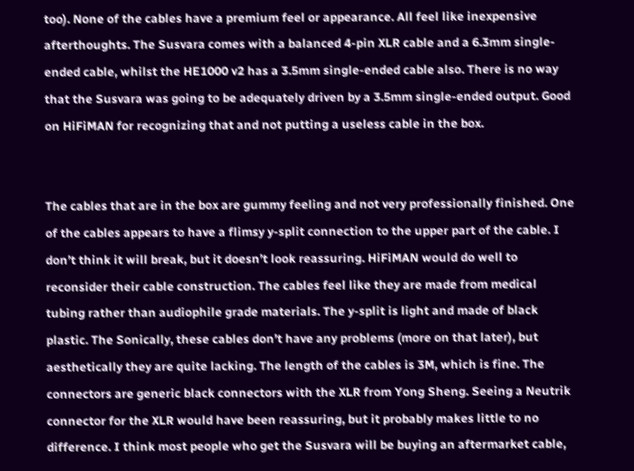too). None of the cables have a premium feel or appearance. All feel like inexpensive afterthoughts. The Susvara comes with a balanced 4-pin XLR cable and a 6.3mm single-ended cable, whilst the HE1000 v2 has a 3.5mm single-ended cable also. There is no way that the Susvara was going to be adequately driven by a 3.5mm single-ended output. Good on HiFiMAN for recognizing that and not putting a useless cable in the box.


The cables that are in the box are gummy feeling and not very professionally finished. One of the cables appears to have a flimsy y-split connection to the upper part of the cable. I don’t think it will break, but it doesn’t look reassuring. HiFiMAN would do well to reconsider their cable construction. The cables feel like they are made from medical tubing rather than audiophile grade materials. The y-split is light and made of black plastic. The Sonically, these cables don’t have any problems (more on that later), but aesthetically they are quite lacking. The length of the cables is 3M, which is fine. The connectors are generic black connectors with the XLR from Yong Sheng. Seeing a Neutrik connector for the XLR would have been reassuring, but it probably makes little to no difference. I think most people who get the Susvara will be buying an aftermarket cable,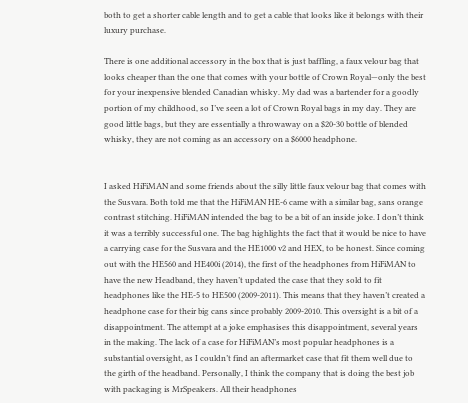both to get a shorter cable length and to get a cable that looks like it belongs with their luxury purchase.

There is one additional accessory in the box that is just baffling, a faux velour bag that looks cheaper than the one that comes with your bottle of Crown Royal—only the best for your inexpensive blended Canadian whisky. My dad was a bartender for a goodly portion of my childhood, so I’ve seen a lot of Crown Royal bags in my day. They are good little bags, but they are essentially a throwaway on a $20-30 bottle of blended whisky, they are not coming as an accessory on a $6000 headphone.


I asked HiFiMAN and some friends about the silly little faux velour bag that comes with the Susvara. Both told me that the HiFiMAN HE-6 came with a similar bag, sans orange contrast stitching. HiFiMAN intended the bag to be a bit of an inside joke. I don’t think it was a terribly successful one. The bag highlights the fact that it would be nice to have a carrying case for the Susvara and the HE1000 v2 and HEX, to be honest. Since coming out with the HE560 and HE400i (2014), the first of the headphones from HiFiMAN to have the new Headband, they haven’t updated the case that they sold to fit headphones like the HE-5 to HE500 (2009-2011). This means that they haven’t created a headphone case for their big cans since probably 2009-2010. This oversight is a bit of a disappointment. The attempt at a joke emphasises this disappointment, several years in the making. The lack of a case for HiFiMAN’s most popular headphones is a substantial oversight, as I couldn’t find an aftermarket case that fit them well due to the girth of the headband. Personally, I think the company that is doing the best job with packaging is MrSpeakers. All their headphones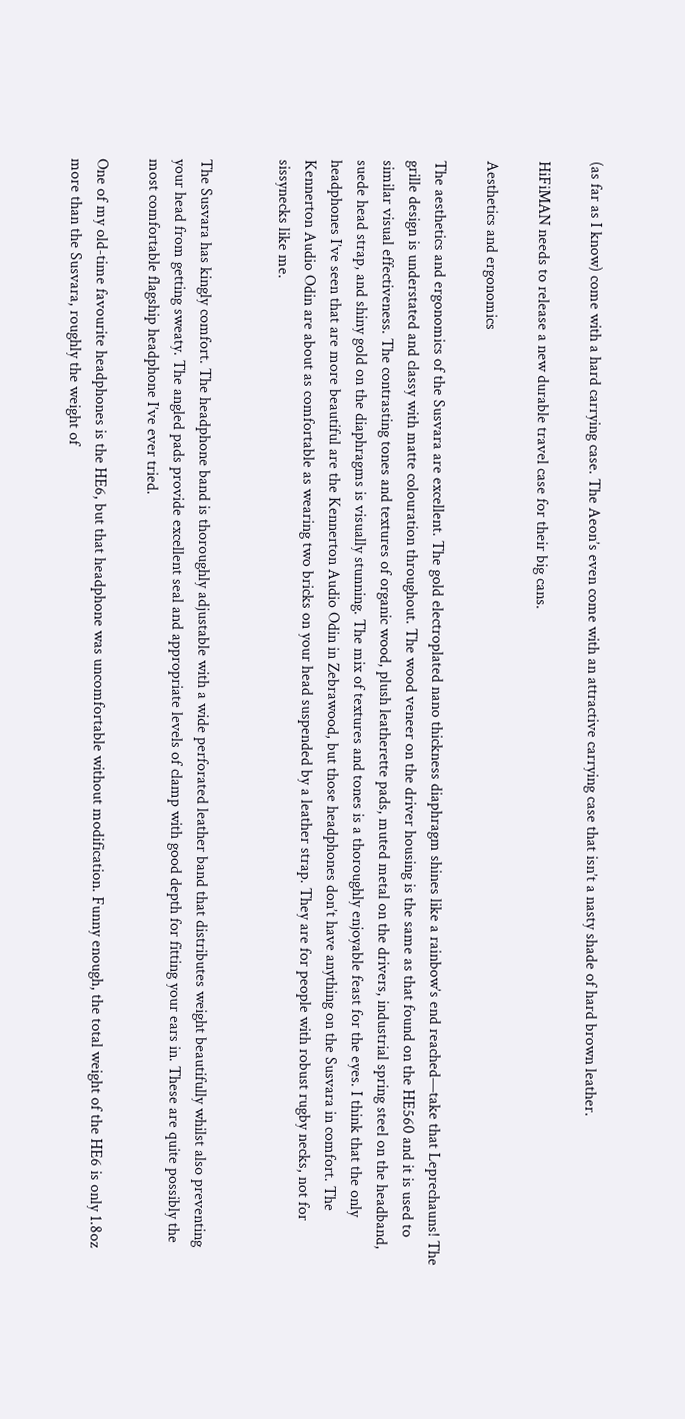(as far as I know) come with a hard carrying case. The Aeon’s even come with an attractive carrying case that isn’t a nasty shade of hard brown leather.

HiFiMAN needs to release a new durable travel case for their big cans.

Aesthetics and ergonomics

The aesthetics and ergonomics of the Susvara are excellent. The gold electroplated nano thickness diaphragm shines like a rainbow’s end reached—take that Leprechauns! The grille design is understated and classy with matte colouration throughout. The wood veneer on the driver housing is the same as that found on the HE560 and it is used to similar visual effectiveness. The contrasting tones and textures of organic wood, plush leatherette pads, muted metal on the drivers, industrial spring steel on the headband, suede head strap, and shiny gold on the diaphragms is visually stunning. The mix of textures and tones is a thoroughly enjoyable feast for the eyes. I think that the only headphones I’ve seen that are more beautiful are the Kennerton Audio Odin in Zebrawood, but those headphones don’t have anything on the Susvara in comfort. The Kennerton Audio Odin are about as comfortable as wearing two bricks on your head suspended by a leather strap. They are for people with robust rugby necks, not for sissynecks like me.


The Susvara has kingly comfort. The headphone band is thoroughly adjustable with a wide perforated leather band that distributes weight beautifully whilst also preventing your head from getting sweaty. The angled pads provide excellent seal and appropriate levels of clamp with good depth for fitting your ears in. These are quite possibly the most comfortable flagship headphone I’ve ever tried.

One of my old-time favourite headphones is the HE6, but that headphone was uncomfortable without modification. Funny enough, the total weight of the HE6 is only 1.8oz more than the Susvara, roughly the weight of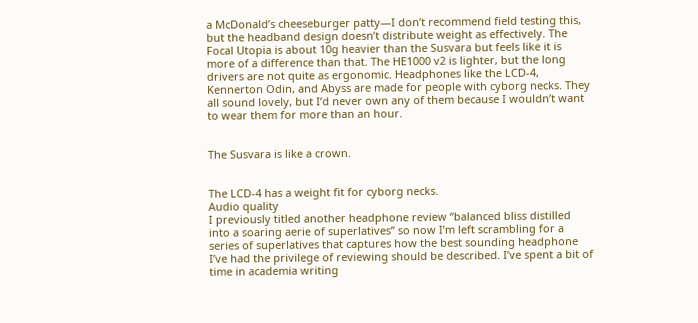a McDonald’s cheeseburger patty—I don’t recommend field testing this, but the headband design doesn’t distribute weight as effectively. The Focal Utopia is about 10g heavier than the Susvara but feels like it is more of a difference than that. The HE1000 v2 is lighter, but the long drivers are not quite as ergonomic. Headphones like the LCD-4, Kennerton Odin, and Abyss are made for people with cyborg necks. They all sound lovely, but I’d never own any of them because I wouldn’t want to wear them for more than an hour.


The Susvara is like a crown.


The LCD-4 has a weight fit for cyborg necks.
Audio quality
I previously titled another headphone review “balanced bliss distilled into a soaring aerie of superlatives” so now I’m left scrambling for a series of superlatives that captures how the best sounding headphone I’ve had the privilege of reviewing should be described. I’ve spent a bit of time in academia writing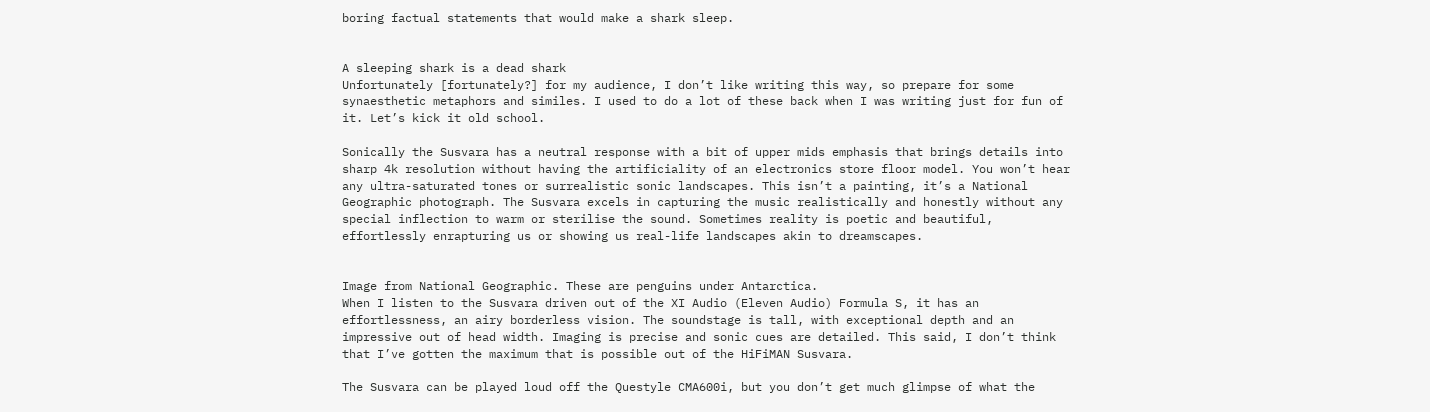boring factual statements that would make a shark sleep.


A sleeping shark is a dead shark
Unfortunately [fortunately?] for my audience, I don’t like writing this way, so prepare for some synaesthetic metaphors and similes. I used to do a lot of these back when I was writing just for fun of it. Let’s kick it old school.

Sonically the Susvara has a neutral response with a bit of upper mids emphasis that brings details into sharp 4k resolution without having the artificiality of an electronics store floor model. You won’t hear any ultra-saturated tones or surrealistic sonic landscapes. This isn’t a painting, it’s a National Geographic photograph. The Susvara excels in capturing the music realistically and honestly without any special inflection to warm or sterilise the sound. Sometimes reality is poetic and beautiful, effortlessly enrapturing us or showing us real-life landscapes akin to dreamscapes.


Image from National Geographic. These are penguins under Antarctica.
When I listen to the Susvara driven out of the XI Audio (Eleven Audio) Formula S, it has an effortlessness, an airy borderless vision. The soundstage is tall, with exceptional depth and an impressive out of head width. Imaging is precise and sonic cues are detailed. This said, I don’t think that I’ve gotten the maximum that is possible out of the HiFiMAN Susvara.

The Susvara can be played loud off the Questyle CMA600i, but you don’t get much glimpse of what the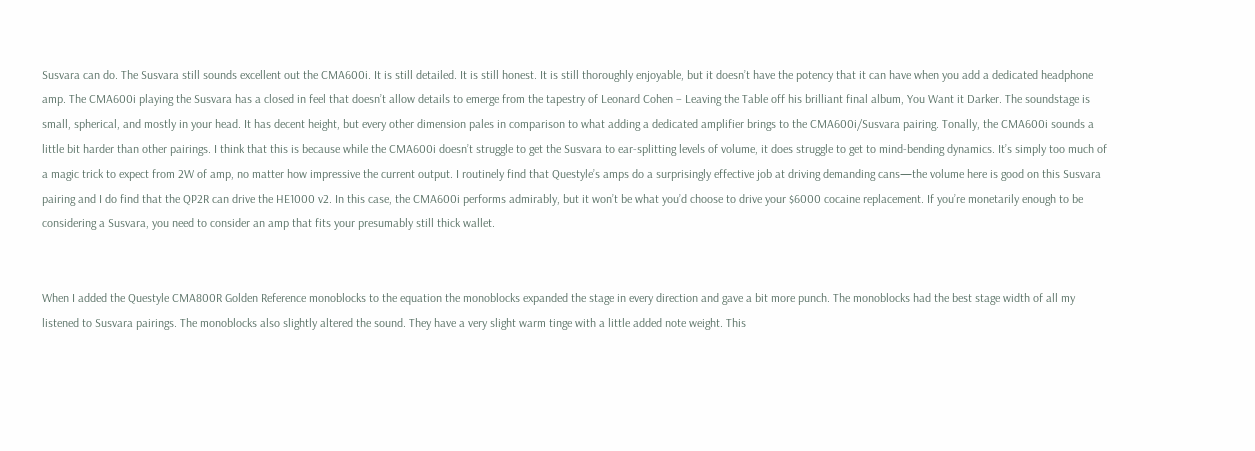Susvara can do. The Susvara still sounds excellent out the CMA600i. It is still detailed. It is still honest. It is still thoroughly enjoyable, but it doesn’t have the potency that it can have when you add a dedicated headphone amp. The CMA600i playing the Susvara has a closed in feel that doesn’t allow details to emerge from the tapestry of Leonard Cohen – Leaving the Table off his brilliant final album, You Want it Darker. The soundstage is small, spherical, and mostly in your head. It has decent height, but every other dimension pales in comparison to what adding a dedicated amplifier brings to the CMA600i/Susvara pairing. Tonally, the CMA600i sounds a little bit harder than other pairings. I think that this is because while the CMA600i doesn’t struggle to get the Susvara to ear-splitting levels of volume, it does struggle to get to mind-bending dynamics. It’s simply too much of a magic trick to expect from 2W of amp, no matter how impressive the current output. I routinely find that Questyle’s amps do a surprisingly effective job at driving demanding cans—the volume here is good on this Susvara pairing and I do find that the QP2R can drive the HE1000 v2. In this case, the CMA600i performs admirably, but it won’t be what you’d choose to drive your $6000 cocaine replacement. If you’re monetarily enough to be considering a Susvara, you need to consider an amp that fits your presumably still thick wallet.


When I added the Questyle CMA800R Golden Reference monoblocks to the equation the monoblocks expanded the stage in every direction and gave a bit more punch. The monoblocks had the best stage width of all my listened to Susvara pairings. The monoblocks also slightly altered the sound. They have a very slight warm tinge with a little added note weight. This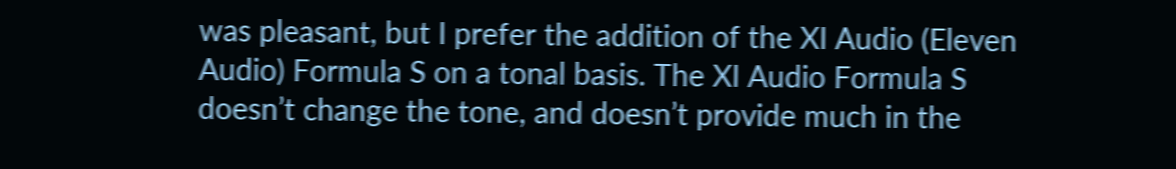was pleasant, but I prefer the addition of the XI Audio (Eleven Audio) Formula S on a tonal basis. The XI Audio Formula S doesn’t change the tone, and doesn’t provide much in the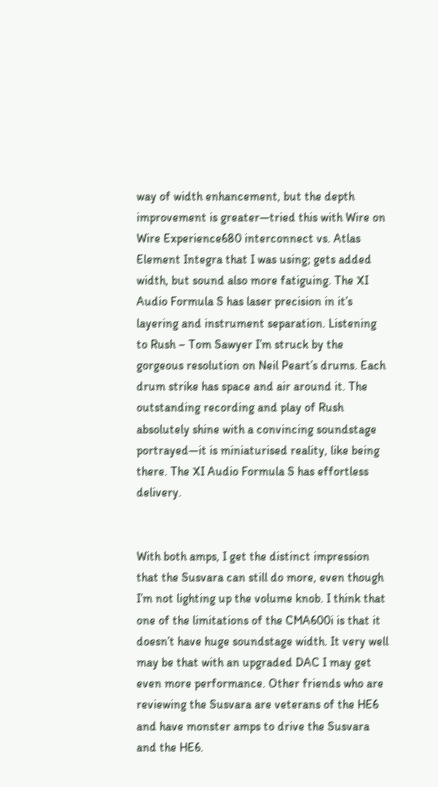way of width enhancement, but the depth improvement is greater—tried this with Wire on Wire Experience680 interconnect vs. Atlas Element Integra that I was using; gets added width, but sound also more fatiguing. The XI Audio Formula S has laser precision in it’s layering and instrument separation. Listening to Rush – Tom Sawyer I’m struck by the gorgeous resolution on Neil Peart’s drums. Each drum strike has space and air around it. The outstanding recording and play of Rush absolutely shine with a convincing soundstage portrayed—it is miniaturised reality, like being there. The XI Audio Formula S has effortless delivery.


With both amps, I get the distinct impression that the Susvara can still do more, even though I’m not lighting up the volume knob. I think that one of the limitations of the CMA600i is that it doesn’t have huge soundstage width. It very well may be that with an upgraded DAC I may get even more performance. Other friends who are reviewing the Susvara are veterans of the HE6 and have monster amps to drive the Susvara and the HE6.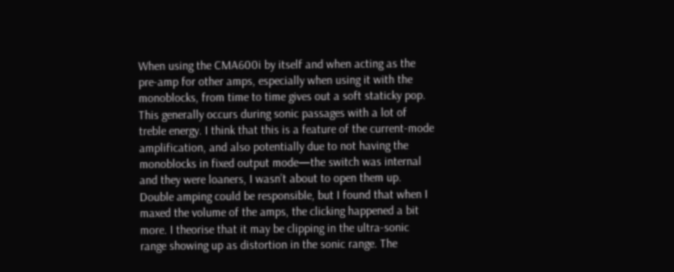When using the CMA600i by itself and when acting as the pre-amp for other amps, especially when using it with the monoblocks, from time to time gives out a soft staticky pop. This generally occurs during sonic passages with a lot of treble energy. I think that this is a feature of the current-mode amplification, and also potentially due to not having the monoblocks in fixed output mode—the switch was internal and they were loaners, I wasn’t about to open them up. Double amping could be responsible, but I found that when I maxed the volume of the amps, the clicking happened a bit more. I theorise that it may be clipping in the ultra-sonic range showing up as distortion in the sonic range. The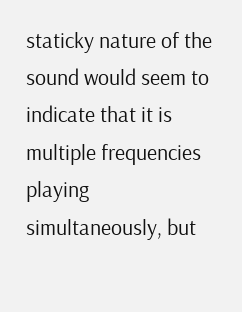staticky nature of the sound would seem to indicate that it is multiple frequencies playing simultaneously, but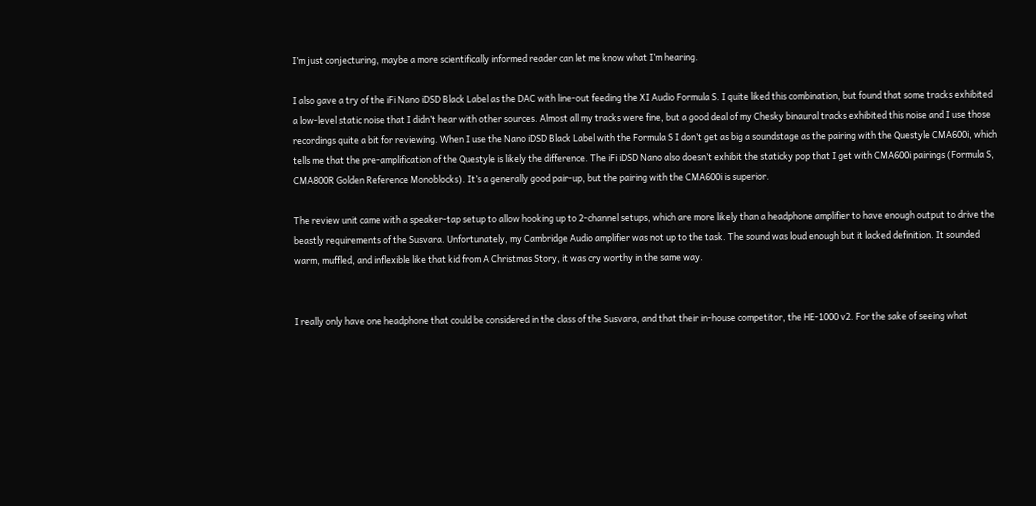I’m just conjecturing, maybe a more scientifically informed reader can let me know what I’m hearing.

I also gave a try of the iFi Nano iDSD Black Label as the DAC with line-out feeding the XI Audio Formula S. I quite liked this combination, but found that some tracks exhibited a low-level static noise that I didn’t hear with other sources. Almost all my tracks were fine, but a good deal of my Chesky binaural tracks exhibited this noise and I use those recordings quite a bit for reviewing. When I use the Nano iDSD Black Label with the Formula S I don’t get as big a soundstage as the pairing with the Questyle CMA600i, which tells me that the pre-amplification of the Questyle is likely the difference. The iFi iDSD Nano also doesn’t exhibit the staticky pop that I get with CMA600i pairings (Formula S, CMA800R Golden Reference Monoblocks). It’s a generally good pair-up, but the pairing with the CMA600i is superior.

The review unit came with a speaker-tap setup to allow hooking up to 2-channel setups, which are more likely than a headphone amplifier to have enough output to drive the beastly requirements of the Susvara. Unfortunately, my Cambridge Audio amplifier was not up to the task. The sound was loud enough but it lacked definition. It sounded warm, muffled, and inflexible like that kid from A Christmas Story, it was cry worthy in the same way.


I really only have one headphone that could be considered in the class of the Susvara, and that their in-house competitor, the HE-1000 v2. For the sake of seeing what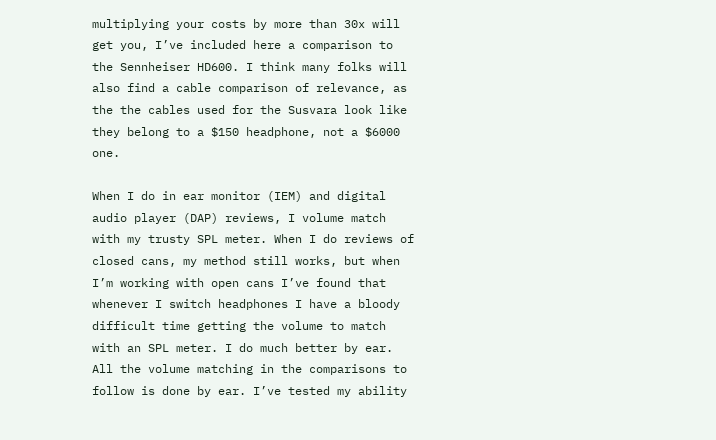multiplying your costs by more than 30x will get you, I’ve included here a comparison to the Sennheiser HD600. I think many folks will also find a cable comparison of relevance, as the the cables used for the Susvara look like they belong to a $150 headphone, not a $6000 one.

When I do in ear monitor (IEM) and digital audio player (DAP) reviews, I volume match with my trusty SPL meter. When I do reviews of closed cans, my method still works, but when I’m working with open cans I’ve found that whenever I switch headphones I have a bloody difficult time getting the volume to match with an SPL meter. I do much better by ear. All the volume matching in the comparisons to follow is done by ear. I’ve tested my ability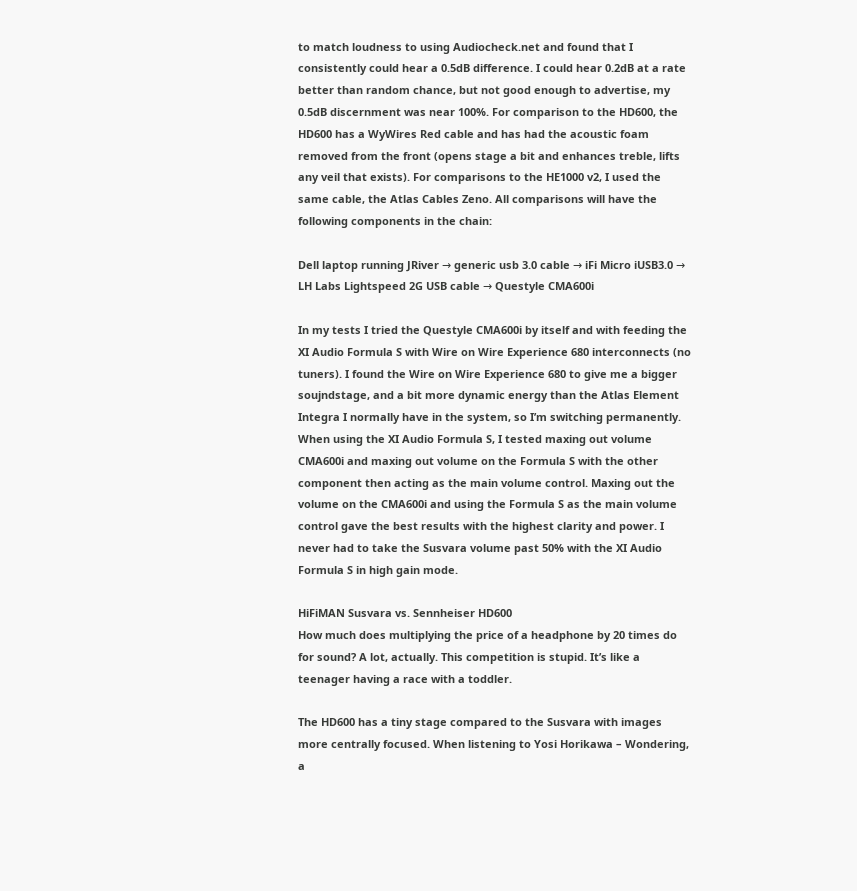to match loudness to using Audiocheck.net and found that I consistently could hear a 0.5dB difference. I could hear 0.2dB at a rate better than random chance, but not good enough to advertise, my 0.5dB discernment was near 100%. For comparison to the HD600, the HD600 has a WyWires Red cable and has had the acoustic foam removed from the front (opens stage a bit and enhances treble, lifts any veil that exists). For comparisons to the HE1000 v2, I used the same cable, the Atlas Cables Zeno. All comparisons will have the following components in the chain:

Dell laptop running JRiver → generic usb 3.0 cable → iFi Micro iUSB3.0 → LH Labs Lightspeed 2G USB cable → Questyle CMA600i

In my tests I tried the Questyle CMA600i by itself and with feeding the XI Audio Formula S with Wire on Wire Experience 680 interconnects (no tuners). I found the Wire on Wire Experience 680 to give me a bigger soujndstage, and a bit more dynamic energy than the Atlas Element Integra I normally have in the system, so I’m switching permanently. When using the XI Audio Formula S, I tested maxing out volume CMA600i and maxing out volume on the Formula S with the other component then acting as the main volume control. Maxing out the volume on the CMA600i and using the Formula S as the main volume control gave the best results with the highest clarity and power. I never had to take the Susvara volume past 50% with the XI Audio Formula S in high gain mode.

HiFiMAN Susvara vs. Sennheiser HD600
How much does multiplying the price of a headphone by 20 times do for sound? A lot, actually. This competition is stupid. It’s like a teenager having a race with a toddler.

The HD600 has a tiny stage compared to the Susvara with images more centrally focused. When listening to Yosi Horikawa – Wondering, a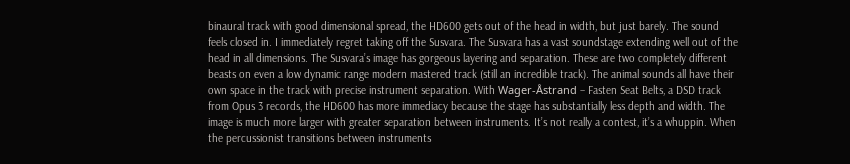binaural track with good dimensional spread, the HD600 gets out of the head in width, but just barely. The sound feels closed in. I immediately regret taking off the Susvara. The Susvara has a vast soundstage extending well out of the head in all dimensions. The Susvara’s image has gorgeous layering and separation. These are two completely different beasts on even a low dynamic range modern mastered track (still an incredible track). The animal sounds all have their own space in the track with precise instrument separation. With Wager-Åstrand – Fasten Seat Belts, a DSD track from Opus 3 records, the HD600 has more immediacy because the stage has substantially less depth and width. The image is much more larger with greater separation between instruments. It’s not really a contest, it’s a whuppin. When the percussionist transitions between instruments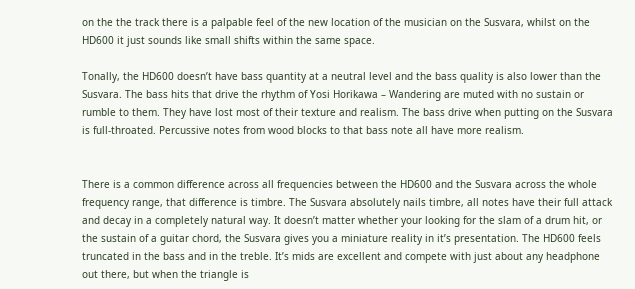on the the track there is a palpable feel of the new location of the musician on the Susvara, whilst on the HD600 it just sounds like small shifts within the same space.

Tonally, the HD600 doesn’t have bass quantity at a neutral level and the bass quality is also lower than the Susvara. The bass hits that drive the rhythm of Yosi Horikawa – Wandering are muted with no sustain or rumble to them. They have lost most of their texture and realism. The bass drive when putting on the Susvara is full-throated. Percussive notes from wood blocks to that bass note all have more realism.


There is a common difference across all frequencies between the HD600 and the Susvara across the whole frequency range, that difference is timbre. The Susvara absolutely nails timbre, all notes have their full attack and decay in a completely natural way. It doesn’t matter whether your looking for the slam of a drum hit, or the sustain of a guitar chord, the Susvara gives you a miniature reality in it’s presentation. The HD600 feels truncated in the bass and in the treble. It’s mids are excellent and compete with just about any headphone out there, but when the triangle is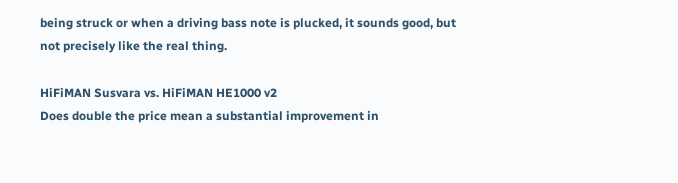being struck or when a driving bass note is plucked, it sounds good, but not precisely like the real thing.

HiFiMAN Susvara vs. HiFiMAN HE1000 v2
Does double the price mean a substantial improvement in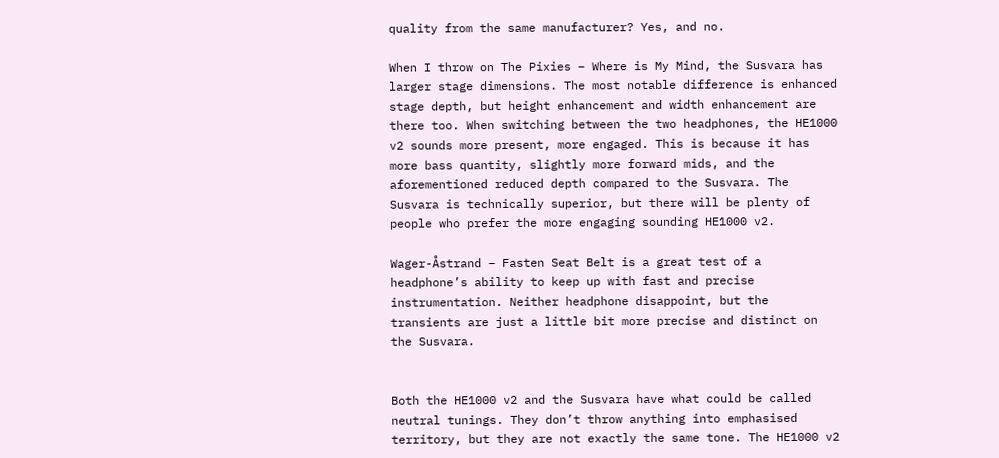quality from the same manufacturer? Yes, and no.

When I throw on The Pixies – Where is My Mind, the Susvara has larger stage dimensions. The most notable difference is enhanced stage depth, but height enhancement and width enhancement are there too. When switching between the two headphones, the HE1000 v2 sounds more present, more engaged. This is because it has more bass quantity, slightly more forward mids, and the aforementioned reduced depth compared to the Susvara. The Susvara is technically superior, but there will be plenty of people who prefer the more engaging sounding HE1000 v2.

Wager-Åstrand – Fasten Seat Belt is a great test of a headphone’s ability to keep up with fast and precise instrumentation. Neither headphone disappoint, but the transients are just a little bit more precise and distinct on the Susvara.


Both the HE1000 v2 and the Susvara have what could be called neutral tunings. They don’t throw anything into emphasised territory, but they are not exactly the same tone. The HE1000 v2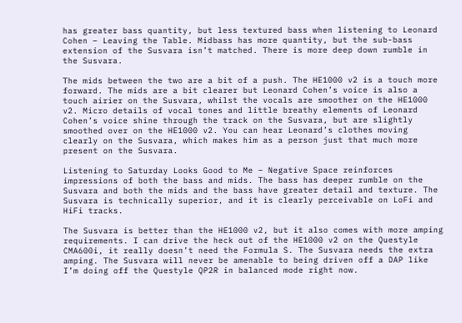has greater bass quantity, but less textured bass when listening to Leonard Cohen – Leaving the Table. Midbass has more quantity, but the sub-bass extension of the Susvara isn’t matched. There is more deep down rumble in the Susvara.

The mids between the two are a bit of a push. The HE1000 v2 is a touch more forward. The mids are a bit clearer but Leonard Cohen’s voice is also a touch airier on the Susvara, whilst the vocals are smoother on the HE1000 v2. Micro details of vocal tones and little breathy elements of Leonard Cohen’s voice shine through the track on the Susvara, but are slightly smoothed over on the HE1000 v2. You can hear Leonard’s clothes moving clearly on the Susvara, which makes him as a person just that much more present on the Susvara.

Listening to Saturday Looks Good to Me – Negative Space reinforces impressions of both the bass and mids. The bass has deeper rumble on the Susvara and both the mids and the bass have greater detail and texture. The Susvara is technically superior, and it is clearly perceivable on LoFi and HiFi tracks.

The Susvara is better than the HE1000 v2, but it also comes with more amping requirements. I can drive the heck out of the HE1000 v2 on the Questyle CMA600i, it really doesn’t need the Formula S. The Susvara needs the extra amping. The Susvara will never be amenable to being driven off a DAP like I’m doing off the Questyle QP2R in balanced mode right now.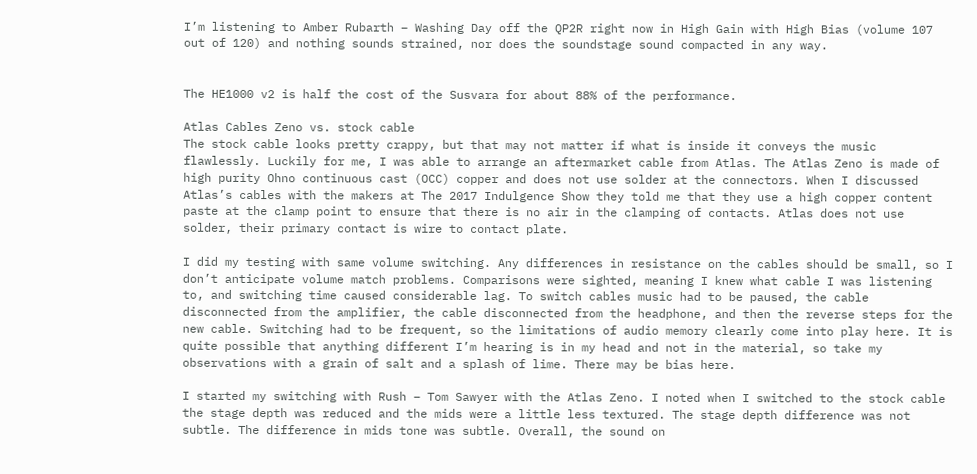I’m listening to Amber Rubarth – Washing Day off the QP2R right now in High Gain with High Bias (volume 107 out of 120) and nothing sounds strained, nor does the soundstage sound compacted in any way.


The HE1000 v2 is half the cost of the Susvara for about 88% of the performance.

Atlas Cables Zeno vs. stock cable
The stock cable looks pretty crappy, but that may not matter if what is inside it conveys the music flawlessly. Luckily for me, I was able to arrange an aftermarket cable from Atlas. The Atlas Zeno is made of high purity Ohno continuous cast (OCC) copper and does not use solder at the connectors. When I discussed Atlas’s cables with the makers at The 2017 Indulgence Show they told me that they use a high copper content paste at the clamp point to ensure that there is no air in the clamping of contacts. Atlas does not use solder, their primary contact is wire to contact plate.

I did my testing with same volume switching. Any differences in resistance on the cables should be small, so I don’t anticipate volume match problems. Comparisons were sighted, meaning I knew what cable I was listening to, and switching time caused considerable lag. To switch cables music had to be paused, the cable disconnected from the amplifier, the cable disconnected from the headphone, and then the reverse steps for the new cable. Switching had to be frequent, so the limitations of audio memory clearly come into play here. It is quite possible that anything different I’m hearing is in my head and not in the material, so take my observations with a grain of salt and a splash of lime. There may be bias here.

I started my switching with Rush – Tom Sawyer with the Atlas Zeno. I noted when I switched to the stock cable the stage depth was reduced and the mids were a little less textured. The stage depth difference was not subtle. The difference in mids tone was subtle. Overall, the sound on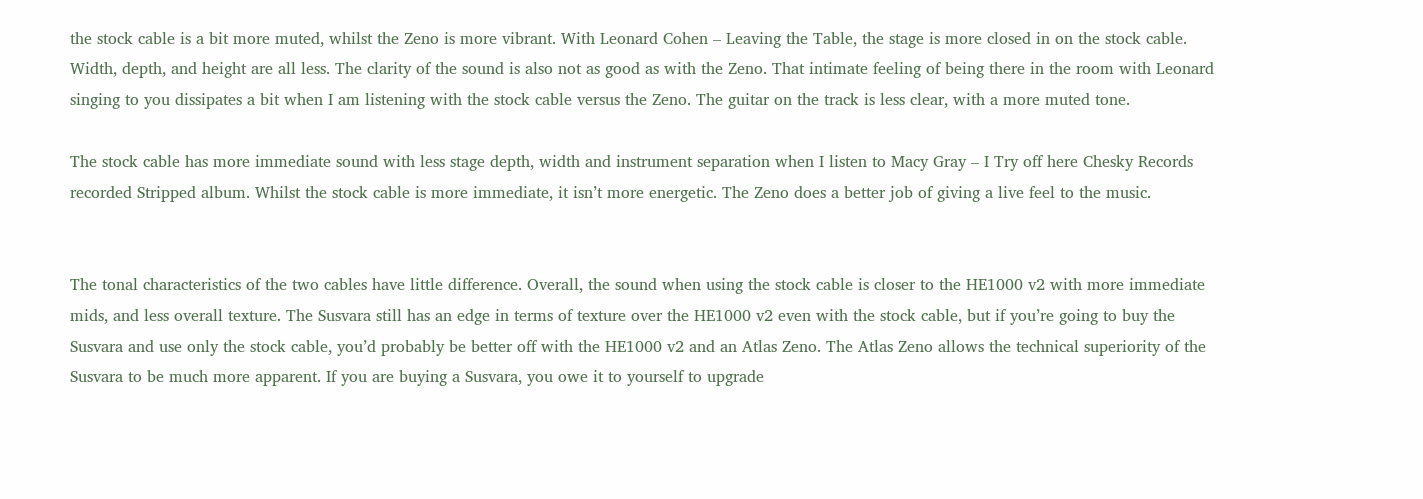the stock cable is a bit more muted, whilst the Zeno is more vibrant. With Leonard Cohen – Leaving the Table, the stage is more closed in on the stock cable. Width, depth, and height are all less. The clarity of the sound is also not as good as with the Zeno. That intimate feeling of being there in the room with Leonard singing to you dissipates a bit when I am listening with the stock cable versus the Zeno. The guitar on the track is less clear, with a more muted tone.

The stock cable has more immediate sound with less stage depth, width and instrument separation when I listen to Macy Gray – I Try off here Chesky Records recorded Stripped album. Whilst the stock cable is more immediate, it isn’t more energetic. The Zeno does a better job of giving a live feel to the music.


The tonal characteristics of the two cables have little difference. Overall, the sound when using the stock cable is closer to the HE1000 v2 with more immediate mids, and less overall texture. The Susvara still has an edge in terms of texture over the HE1000 v2 even with the stock cable, but if you’re going to buy the Susvara and use only the stock cable, you’d probably be better off with the HE1000 v2 and an Atlas Zeno. The Atlas Zeno allows the technical superiority of the Susvara to be much more apparent. If you are buying a Susvara, you owe it to yourself to upgrade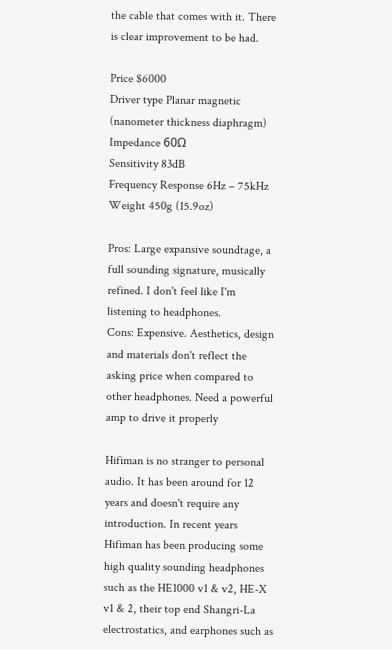the cable that comes with it. There is clear improvement to be had.

Price $6000
Driver type Planar magnetic (nanometer thickness diaphragm)
Impedance 60Ω
Sensitivity 83dB
Frequency Response 6Hz – 75kHz
Weight 450g (15.9oz)

Pros: Large expansive soundtage, a full sounding signature, musically refined. I don't feel like I'm listening to headphones.
Cons: Expensive. Aesthetics, design and materials don't reflect the asking price when compared to other headphones. Need a powerful amp to drive it properly

Hifiman is no stranger to personal audio. It has been around for 12 years and doesn't require any introduction. In recent years Hifiman has been producing some high quality sounding headphones such as the HE1000 v1 & v2, HE-X v1 & 2, their top end Shangri-La electrostatics, and earphones such as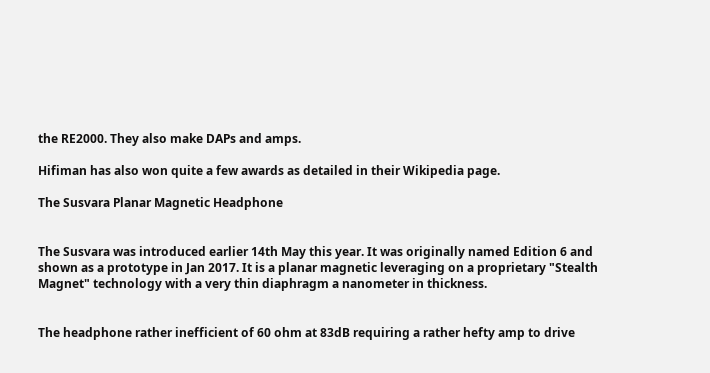the RE2000. They also make DAPs and amps.

Hifiman has also won quite a few awards as detailed in their Wikipedia page.

The Susvara Planar Magnetic Headphone


The Susvara was introduced earlier 14th May this year. It was originally named Edition 6 and shown as a prototype in Jan 2017. It is a planar magnetic leveraging on a proprietary "Stealth Magnet" technology with a very thin diaphragm a nanometer in thickness.


The headphone rather inefficient of 60 ohm at 83dB requiring a rather hefty amp to drive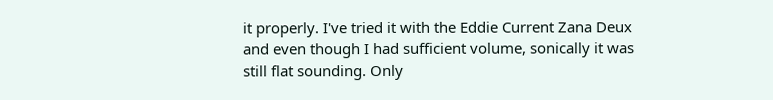it properly. I've tried it with the Eddie Current Zana Deux and even though I had sufficient volume, sonically it was still flat sounding. Only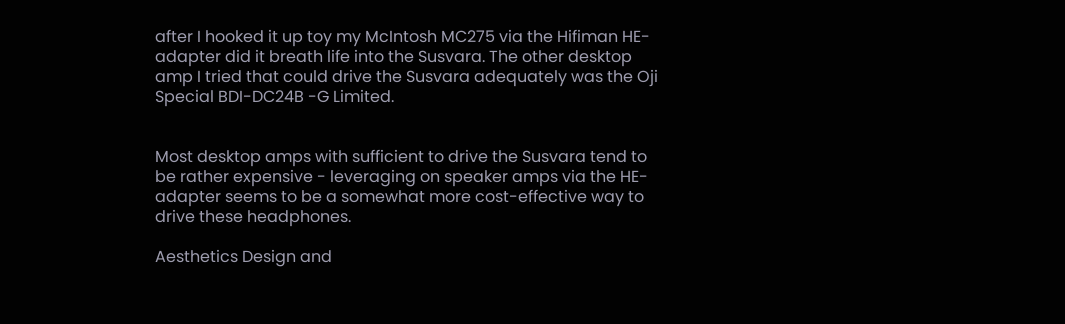after I hooked it up toy my McIntosh MC275 via the Hifiman HE-adapter did it breath life into the Susvara. The other desktop amp I tried that could drive the Susvara adequately was the Oji Special BDI-DC24B -G Limited.


Most desktop amps with sufficient to drive the Susvara tend to be rather expensive - leveraging on speaker amps via the HE-adapter seems to be a somewhat more cost-effective way to drive these headphones.

Aesthetics Design and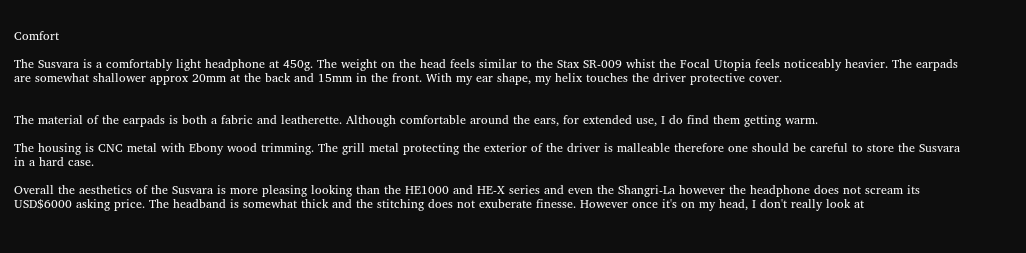Comfort

The Susvara is a comfortably light headphone at 450g. The weight on the head feels similar to the Stax SR-009 whist the Focal Utopia feels noticeably heavier. The earpads are somewhat shallower approx 20mm at the back and 15mm in the front. With my ear shape, my helix touches the driver protective cover.


The material of the earpads is both a fabric and leatherette. Although comfortable around the ears, for extended use, I do find them getting warm.

The housing is CNC metal with Ebony wood trimming. The grill metal protecting the exterior of the driver is malleable therefore one should be careful to store the Susvara in a hard case.

Overall the aesthetics of the Susvara is more pleasing looking than the HE1000 and HE-X series and even the Shangri-La however the headphone does not scream its USD$6000 asking price. The headband is somewhat thick and the stitching does not exuberate finesse. However once it's on my head, I don't really look at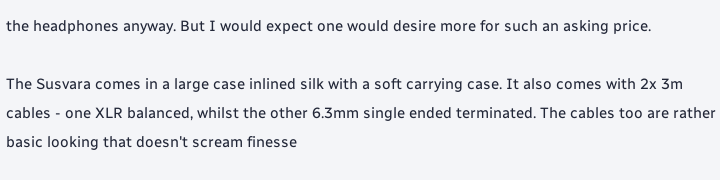the headphones anyway. But I would expect one would desire more for such an asking price.

The Susvara comes in a large case inlined silk with a soft carrying case. It also comes with 2x 3m cables - one XLR balanced, whilst the other 6.3mm single ended terminated. The cables too are rather basic looking that doesn't scream finesse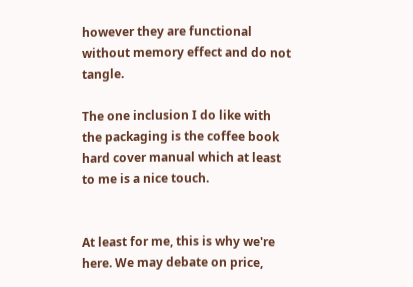however they are functional without memory effect and do not tangle.

The one inclusion I do like with the packaging is the coffee book hard cover manual which at least to me is a nice touch.


At least for me, this is why we're here. We may debate on price,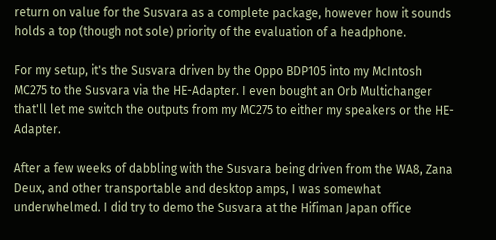return on value for the Susvara as a complete package, however how it sounds holds a top (though not sole) priority of the evaluation of a headphone.

For my setup, it's the Susvara driven by the Oppo BDP105 into my McIntosh MC275 to the Susvara via the HE-Adapter. I even bought an Orb Multichanger that'll let me switch the outputs from my MC275 to either my speakers or the HE-Adapter.

After a few weeks of dabbling with the Susvara being driven from the WA8, Zana Deux, and other transportable and desktop amps, I was somewhat underwhelmed. I did try to demo the Susvara at the Hifiman Japan office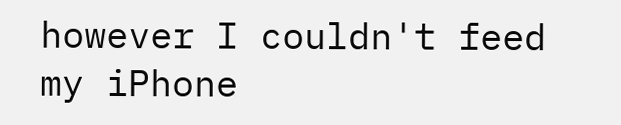however I couldn't feed my iPhone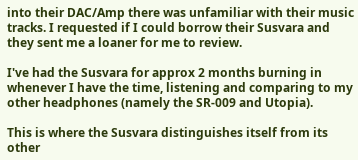into their DAC/Amp there was unfamiliar with their music tracks. I requested if I could borrow their Susvara and they sent me a loaner for me to review.

I've had the Susvara for approx 2 months burning in whenever I have the time, listening and comparing to my other headphones (namely the SR-009 and Utopia).

This is where the Susvara distinguishes itself from its other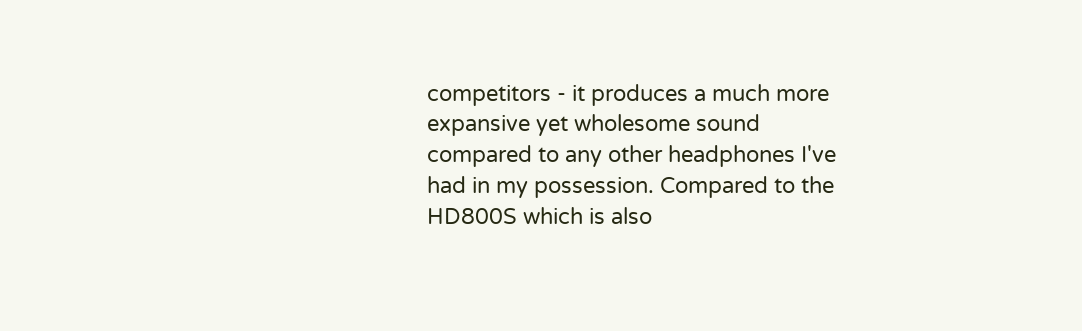competitors - it produces a much more expansive yet wholesome sound compared to any other headphones I've had in my possession. Compared to the HD800S which is also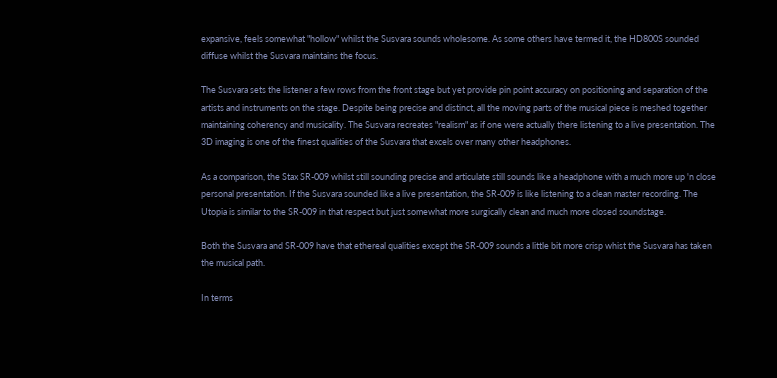expansive, feels somewhat "hollow" whilst the Susvara sounds wholesome. As some others have termed it, the HD800S sounded diffuse whilst the Susvara maintains the focus.

The Susvara sets the listener a few rows from the front stage but yet provide pin point accuracy on positioning and separation of the artists and instruments on the stage. Despite being precise and distinct, all the moving parts of the musical piece is meshed together maintaining coherency and musicality. The Susvara recreates "realism" as if one were actually there listening to a live presentation. The 3D imaging is one of the finest qualities of the Susvara that excels over many other headphones.

As a comparison, the Stax SR-009 whilst still sounding precise and articulate still sounds like a headphone with a much more up 'n close personal presentation. If the Susvara sounded like a live presentation, the SR-009 is like listening to a clean master recording. The Utopia is similar to the SR-009 in that respect but just somewhat more surgically clean and much more closed soundstage.

Both the Susvara and SR-009 have that ethereal qualities except the SR-009 sounds a little bit more crisp whist the Susvara has taken the musical path.

In terms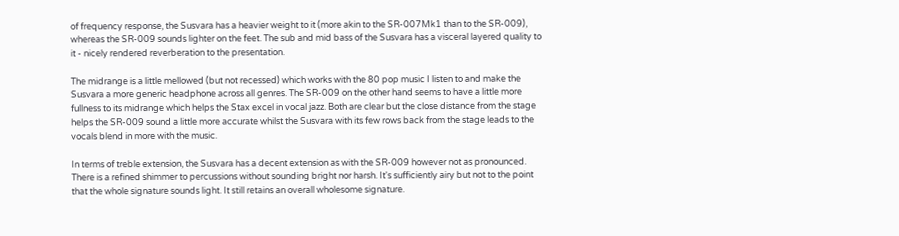of frequency response, the Susvara has a heavier weight to it (more akin to the SR-007Mk1 than to the SR-009), whereas the SR-009 sounds lighter on the feet. The sub and mid bass of the Susvara has a visceral layered quality to it - nicely rendered reverberation to the presentation.

The midrange is a little mellowed (but not recessed) which works with the 80 pop music I listen to and make the Susvara a more generic headphone across all genres. The SR-009 on the other hand seems to have a little more fullness to its midrange which helps the Stax excel in vocal jazz. Both are clear but the close distance from the stage helps the SR-009 sound a little more accurate whilst the Susvara with its few rows back from the stage leads to the vocals blend in more with the music.

In terms of treble extension, the Susvara has a decent extension as with the SR-009 however not as pronounced. There is a refined shimmer to percussions without sounding bright nor harsh. It's sufficiently airy but not to the point that the whole signature sounds light. It still retains an overall wholesome signature.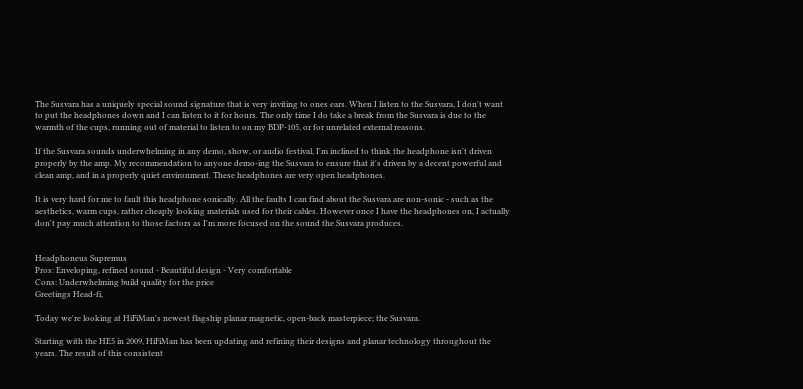The Susvara has a uniquely special sound signature that is very inviting to ones ears. When I listen to the Susvara, I don't want to put the headphones down and I can listen to it for hours. The only time I do take a break from the Susvara is due to the warmth of the cups, running out of material to listen to on my BDP-105, or for unrelated external reasons.

If the Susvara sounds underwhelming in any demo, show, or audio festival, I'm inclined to think the headphone isn't driven properly by the amp. My recommendation to anyone demo-ing the Susvara to ensure that it's driven by a decent powerful and clean amp, and in a properly quiet environment. These headphones are very open headphones.

It is very hard for me to fault this headphone sonically. All the faults I can find about the Susvara are non-sonic - such as the aesthetics, warm cups, rather cheaply looking materials used for their cables. However once I have the headphones on, I actually don't pay much attention to those factors as I'm more focused on the sound the Susvara produces.


Headphoneus Supremus
Pros: Enveloping, refined sound - Beautiful design - Very comfortable
Cons: Underwhelming build quality for the price
Greetings Head-fi,

Today we're looking at HiFiMan's newest flagship planar magnetic, open-back masterpiece; the Susvara.

Starting with the HE5 in 2009, HiFiMan has been updating and refining their designs and planar technology throughout the years. The result of this consistent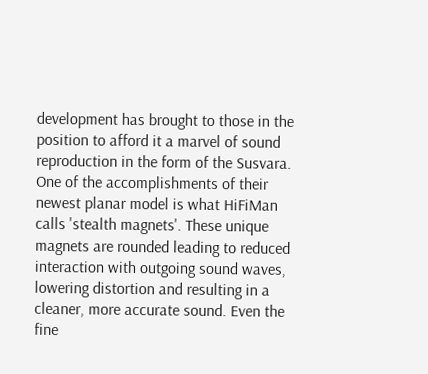development has brought to those in the position to afford it a marvel of sound reproduction in the form of the Susvara. One of the accomplishments of their newest planar model is what HiFiMan calls 'stealth magnets'. These unique magnets are rounded leading to reduced interaction with outgoing sound waves, lowering distortion and resulting in a cleaner, more accurate sound. Even the fine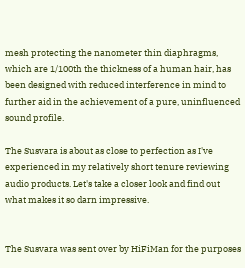mesh protecting the nanometer thin diaphragms, which are 1/100th the thickness of a human hair, has been designed with reduced interference in mind to further aid in the achievement of a pure, uninfluenced sound profile.

The Susvara is about as close to perfection as I've experienced in my relatively short tenure reviewing audio products. Let's take a closer look and find out what makes it so darn impressive.


The Susvara was sent over by HiFiMan for the purposes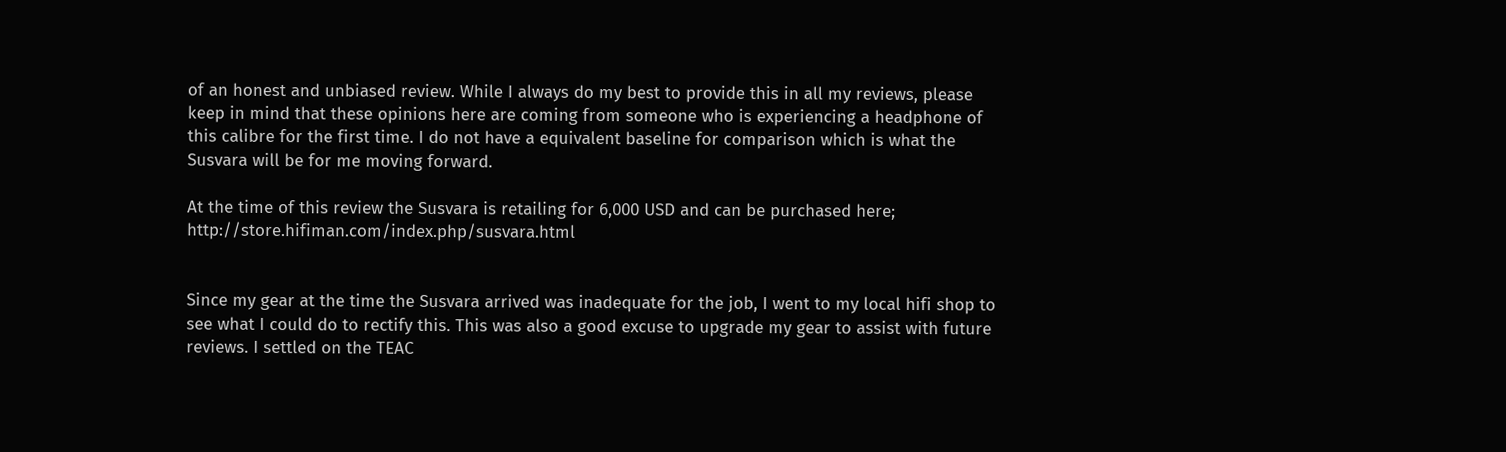of an honest and unbiased review. While I always do my best to provide this in all my reviews, please keep in mind that these opinions here are coming from someone who is experiencing a headphone of this calibre for the first time. I do not have a equivalent baseline for comparison which is what the Susvara will be for me moving forward.

At the time of this review the Susvara is retailing for 6,000 USD and can be purchased here; http://store.hifiman.com/index.php/susvara.html


Since my gear at the time the Susvara arrived was inadequate for the job, I went to my local hifi shop to see what I could do to rectify this. This was also a good excuse to upgrade my gear to assist with future reviews. I settled on the TEAC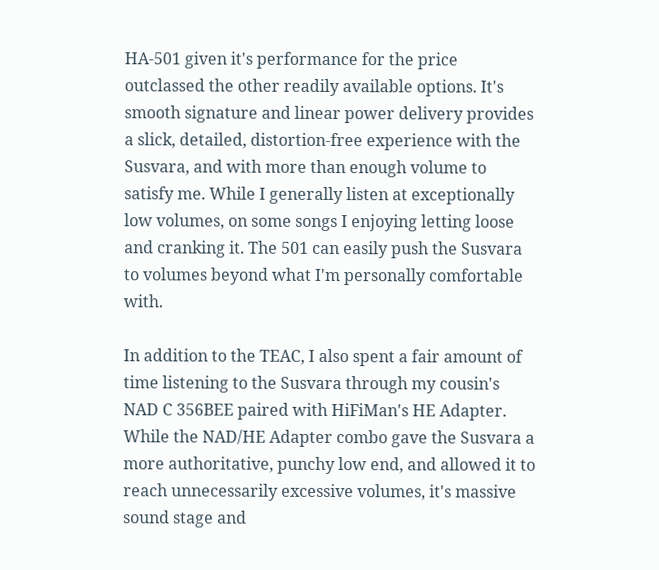HA-501 given it's performance for the price outclassed the other readily available options. It's smooth signature and linear power delivery provides a slick, detailed, distortion-free experience with the Susvara, and with more than enough volume to satisfy me. While I generally listen at exceptionally low volumes, on some songs I enjoying letting loose and cranking it. The 501 can easily push the Susvara to volumes beyond what I'm personally comfortable with.

In addition to the TEAC, I also spent a fair amount of time listening to the Susvara through my cousin's NAD C 356BEE paired with HiFiMan's HE Adapter. While the NAD/HE Adapter combo gave the Susvara a more authoritative, punchy low end, and allowed it to reach unnecessarily excessive volumes, it's massive sound stage and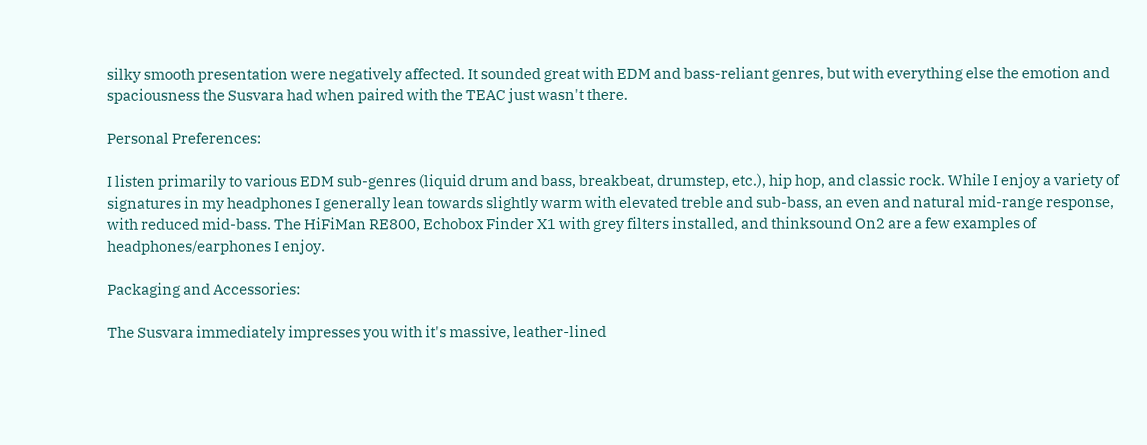silky smooth presentation were negatively affected. It sounded great with EDM and bass-reliant genres, but with everything else the emotion and spaciousness the Susvara had when paired with the TEAC just wasn't there.

Personal Preferences:

I listen primarily to various EDM sub-genres (liquid drum and bass, breakbeat, drumstep, etc.), hip hop, and classic rock. While I enjoy a variety of signatures in my headphones I generally lean towards slightly warm with elevated treble and sub-bass, an even and natural mid-range response, with reduced mid-bass. The HiFiMan RE800, Echobox Finder X1 with grey filters installed, and thinksound On2 are a few examples of headphones/earphones I enjoy.

Packaging and Accessories:

The Susvara immediately impresses you with it's massive, leather-lined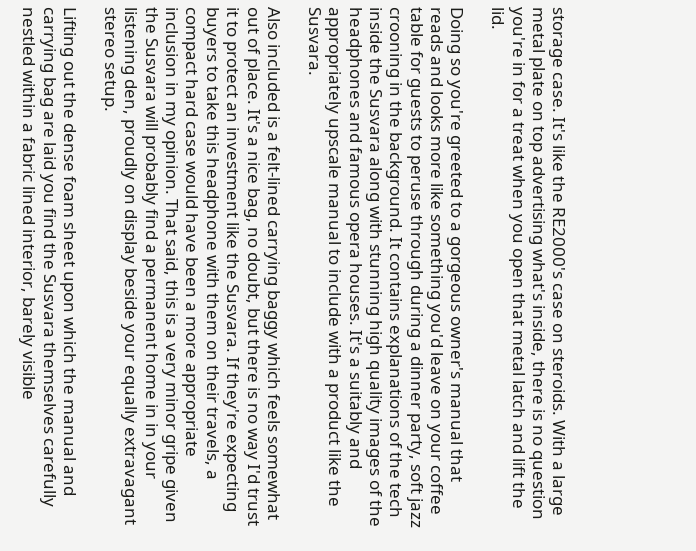storage case. It's like the RE2000's case on steroids. With a large metal plate on top advertising what's inside, there is no question you're in for a treat when you open that metal latch and lift the lid.

Doing so you're greeted to a gorgeous owner's manual that reads and looks more like something you'd leave on your coffee table for guests to peruse through during a dinner party, soft jazz crooning in the background. It contains explanations of the tech inside the Susvara along with stunning high quality images of the headphones and famous opera houses. It's a suitably and appropriately upscale manual to include with a product like the Susvara.

Also included is a felt-lined carrying baggy which feels somewhat out of place. It's a nice bag, no doubt, but there is no way I'd trust it to protect an investment like the Susvara. If they're expecting buyers to take this headphone with them on their travels, a compact hard case would have been a more appropriate inclusion in my opinion. That said, this is a very minor gripe given the Susvara will probably find a permanent home in in your listening den, proudly on display beside your equally extravagant stereo setup.

Lifting out the dense foam sheet upon which the manual and carrying bag are laid you find the Susvara themselves carefully nestled within a fabric lined interior, barely visible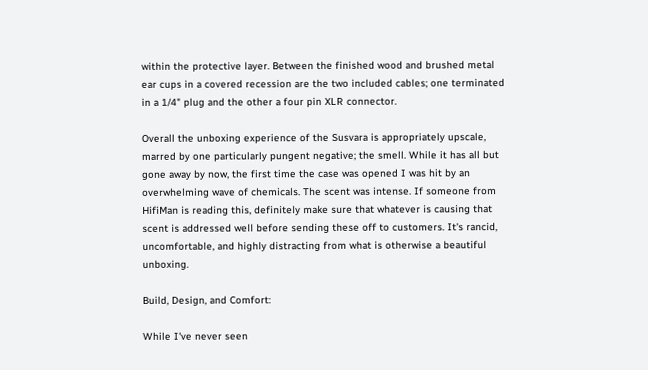within the protective layer. Between the finished wood and brushed metal ear cups in a covered recession are the two included cables; one terminated in a 1/4" plug and the other a four pin XLR connector.

Overall the unboxing experience of the Susvara is appropriately upscale, marred by one particularly pungent negative; the smell. While it has all but gone away by now, the first time the case was opened I was hit by an overwhelming wave of chemicals. The scent was intense. If someone from HifiMan is reading this, definitely make sure that whatever is causing that scent is addressed well before sending these off to customers. It's rancid, uncomfortable, and highly distracting from what is otherwise a beautiful unboxing.

Build, Design, and Comfort:

While I've never seen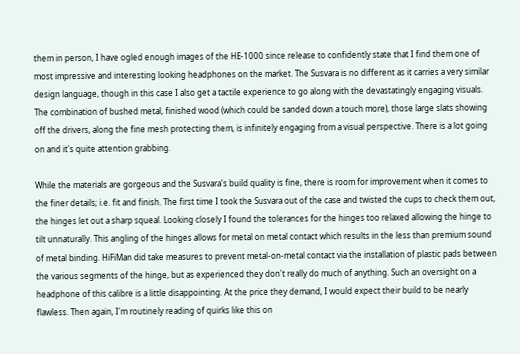them in person, I have ogled enough images of the HE-1000 since release to confidently state that I find them one of most impressive and interesting looking headphones on the market. The Susvara is no different as it carries a very similar design language, though in this case I also get a tactile experience to go along with the devastatingly engaging visuals. The combination of bushed metal, finished wood (which could be sanded down a touch more), those large slats showing off the drivers, along the fine mesh protecting them, is infinitely engaging from a visual perspective. There is a lot going on and it's quite attention grabbing.

While the materials are gorgeous and the Susvara's build quality is fine, there is room for improvement when it comes to the finer details; i.e. fit and finish. The first time I took the Susvara out of the case and twisted the cups to check them out, the hinges let out a sharp squeal. Looking closely I found the tolerances for the hinges too relaxed allowing the hinge to tilt unnaturally. This angling of the hinges allows for metal on metal contact which results in the less than premium sound of metal binding. HiFiMan did take measures to prevent metal-on-metal contact via the installation of plastic pads between the various segments of the hinge, but as experienced they don't really do much of anything. Such an oversight on a headphone of this calibre is a little disappointing. At the price they demand, I would expect their build to be nearly flawless. Then again, I'm routinely reading of quirks like this on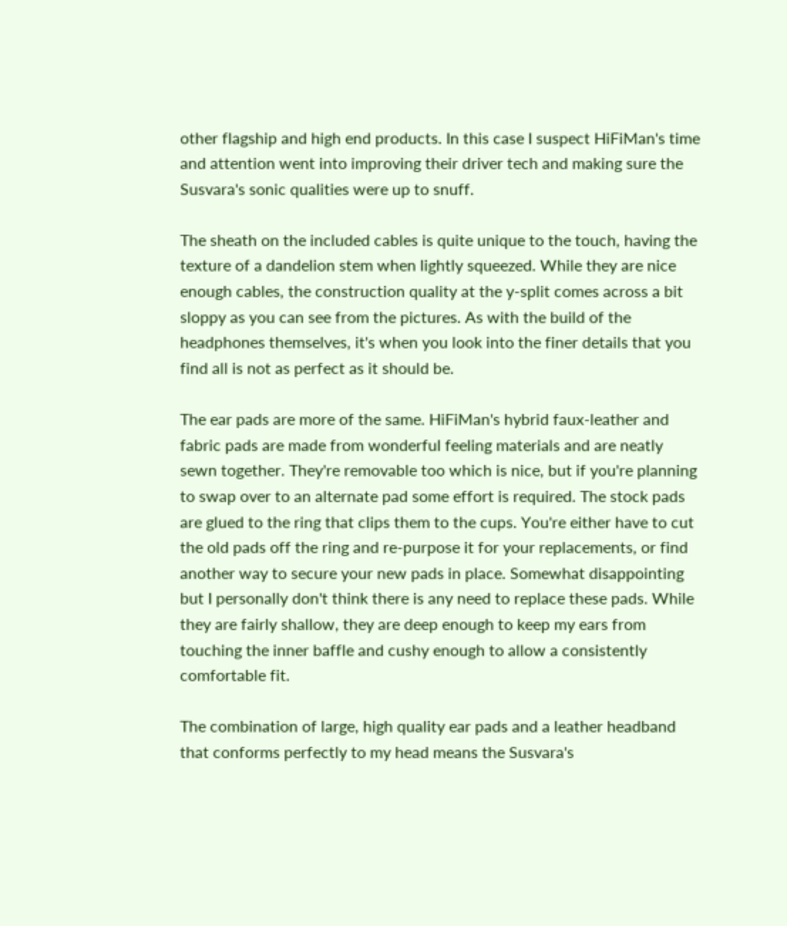other flagship and high end products. In this case I suspect HiFiMan's time and attention went into improving their driver tech and making sure the Susvara's sonic qualities were up to snuff.

The sheath on the included cables is quite unique to the touch, having the texture of a dandelion stem when lightly squeezed. While they are nice enough cables, the construction quality at the y-split comes across a bit sloppy as you can see from the pictures. As with the build of the headphones themselves, it's when you look into the finer details that you find all is not as perfect as it should be.

The ear pads are more of the same. HiFiMan's hybrid faux-leather and fabric pads are made from wonderful feeling materials and are neatly sewn together. They're removable too which is nice, but if you're planning to swap over to an alternate pad some effort is required. The stock pads are glued to the ring that clips them to the cups. You're either have to cut the old pads off the ring and re-purpose it for your replacements, or find another way to secure your new pads in place. Somewhat disappointing but I personally don't think there is any need to replace these pads. While they are fairly shallow, they are deep enough to keep my ears from touching the inner baffle and cushy enough to allow a consistently comfortable fit.

The combination of large, high quality ear pads and a leather headband that conforms perfectly to my head means the Susvara's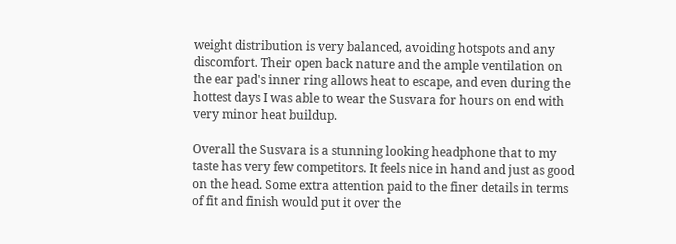weight distribution is very balanced, avoiding hotspots and any discomfort. Their open back nature and the ample ventilation on the ear pad's inner ring allows heat to escape, and even during the hottest days I was able to wear the Susvara for hours on end with very minor heat buildup.

Overall the Susvara is a stunning looking headphone that to my taste has very few competitors. It feels nice in hand and just as good on the head. Some extra attention paid to the finer details in terms of fit and finish would put it over the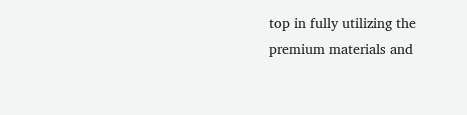top in fully utilizing the premium materials and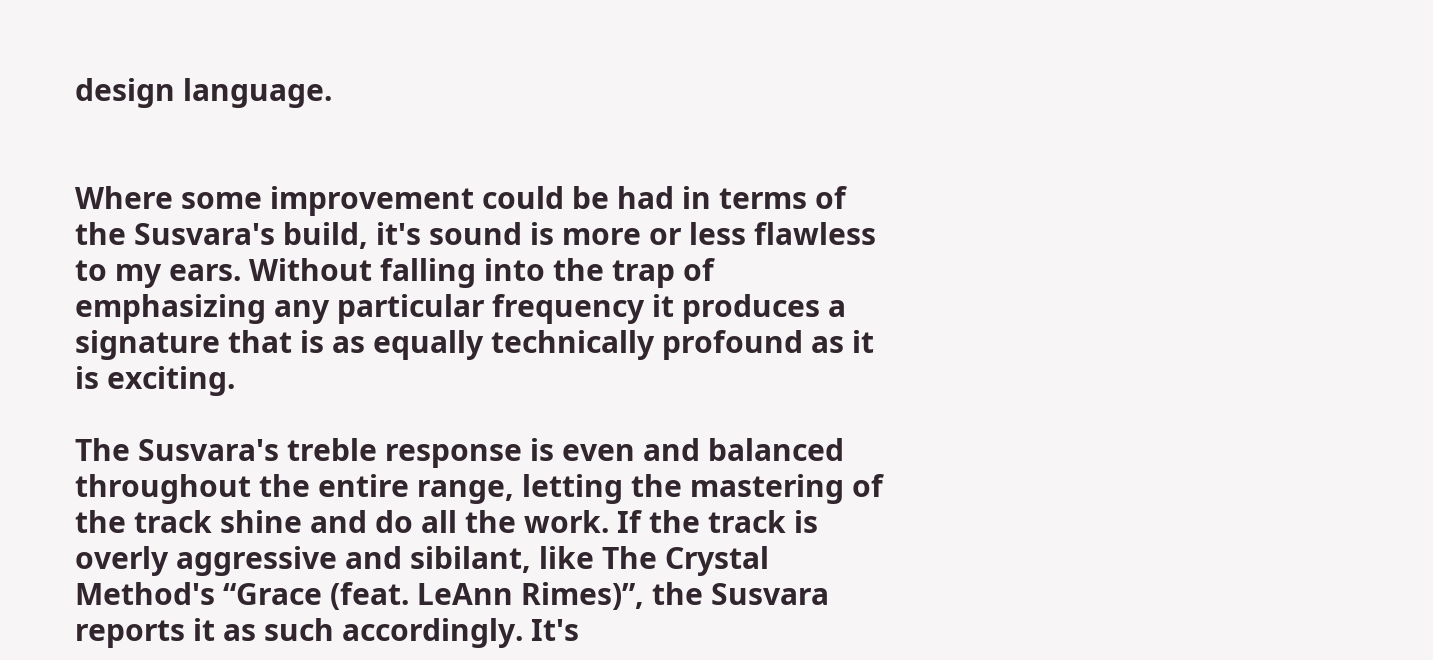design language.


Where some improvement could be had in terms of the Susvara's build, it's sound is more or less flawless to my ears. Without falling into the trap of emphasizing any particular frequency it produces a signature that is as equally technically profound as it is exciting.

The Susvara's treble response is even and balanced throughout the entire range, letting the mastering of the track shine and do all the work. If the track is overly aggressive and sibilant, like The Crystal Method's “Grace (feat. LeAnn Rimes)”, the Susvara reports it as such accordingly. It's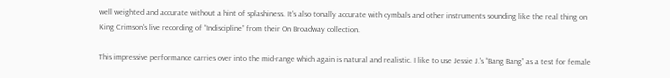well weighted and accurate without a hint of splashiness. It's also tonally accurate with cymbals and other instruments sounding like the real thing on King Crimson's live recording of “Indiscipline” from their On Broadway collection.

This impressive performance carries over into the mid-range which again is natural and realistic. I like to use Jessie J.'s “Bang Bang” as a test for female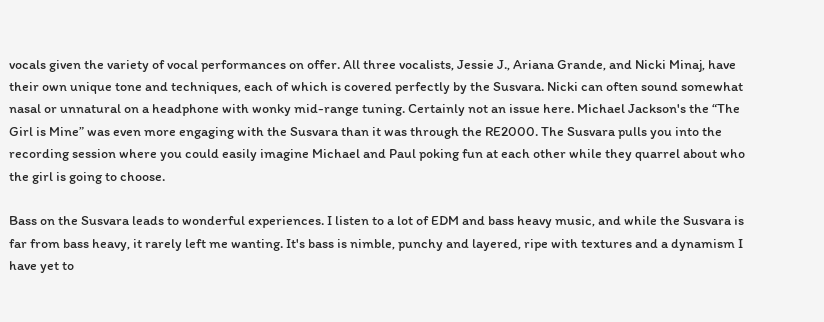vocals given the variety of vocal performances on offer. All three vocalists, Jessie J., Ariana Grande, and Nicki Minaj, have their own unique tone and techniques, each of which is covered perfectly by the Susvara. Nicki can often sound somewhat nasal or unnatural on a headphone with wonky mid-range tuning. Certainly not an issue here. Michael Jackson's the “The Girl is Mine” was even more engaging with the Susvara than it was through the RE2000. The Susvara pulls you into the recording session where you could easily imagine Michael and Paul poking fun at each other while they quarrel about who the girl is going to choose.

Bass on the Susvara leads to wonderful experiences. I listen to a lot of EDM and bass heavy music, and while the Susvara is far from bass heavy, it rarely left me wanting. It's bass is nimble, punchy and layered, ripe with textures and a dynamism I have yet to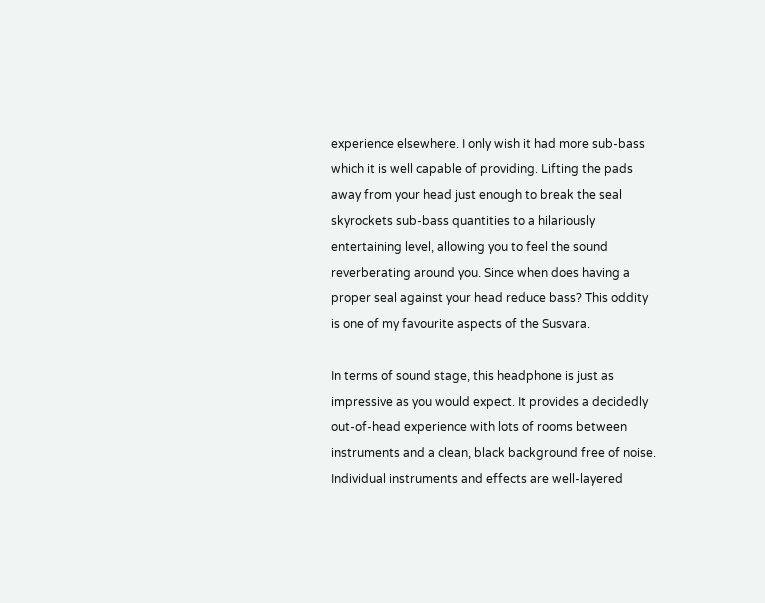experience elsewhere. I only wish it had more sub-bass which it is well capable of providing. Lifting the pads away from your head just enough to break the seal skyrockets sub-bass quantities to a hilariously entertaining level, allowing you to feel the sound reverberating around you. Since when does having a proper seal against your head reduce bass? This oddity is one of my favourite aspects of the Susvara.

In terms of sound stage, this headphone is just as impressive as you would expect. It provides a decidedly out-of-head experience with lots of rooms between instruments and a clean, black background free of noise. Individual instruments and effects are well-layered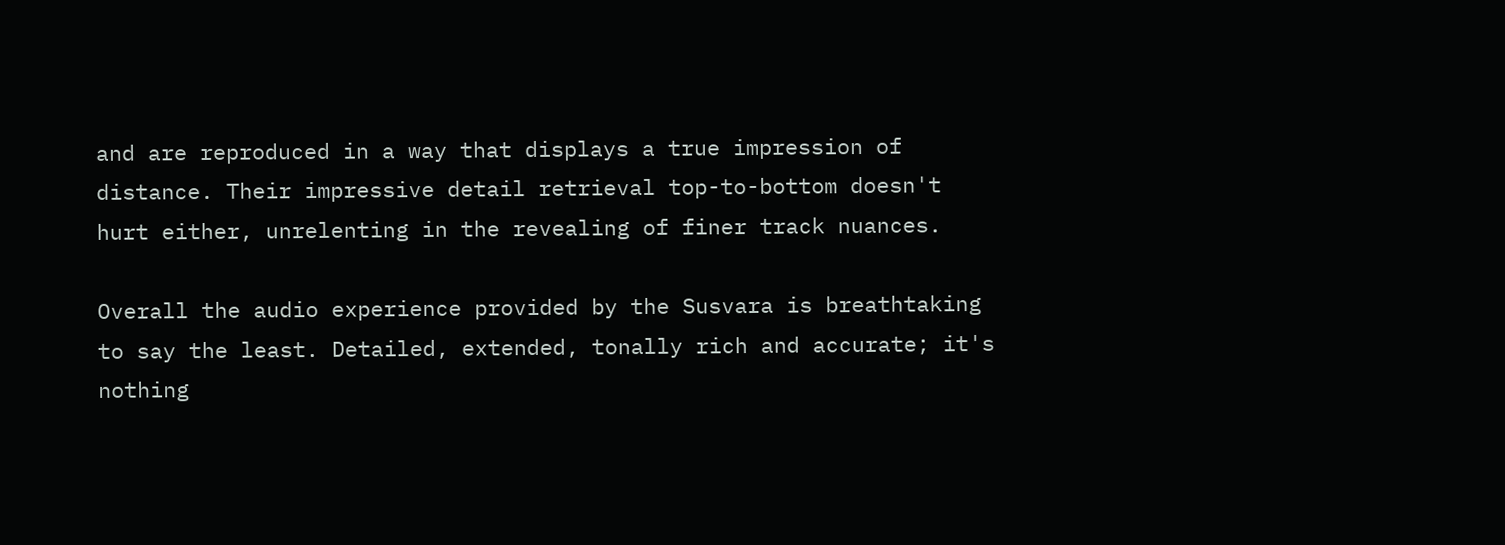and are reproduced in a way that displays a true impression of distance. Their impressive detail retrieval top-to-bottom doesn't hurt either, unrelenting in the revealing of finer track nuances.

Overall the audio experience provided by the Susvara is breathtaking to say the least. Detailed, extended, tonally rich and accurate; it's nothing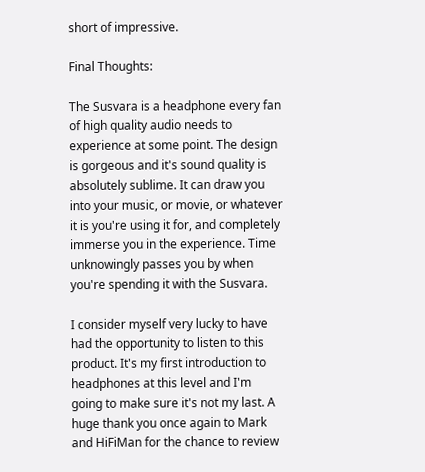short of impressive.

Final Thoughts:

The Susvara is a headphone every fan of high quality audio needs to experience at some point. The design is gorgeous and it's sound quality is absolutely sublime. It can draw you into your music, or movie, or whatever it is you're using it for, and completely immerse you in the experience. Time unknowingly passes you by when you're spending it with the Susvara.

I consider myself very lucky to have had the opportunity to listen to this product. It's my first introduction to headphones at this level and I'm going to make sure it's not my last. A huge thank you once again to Mark and HiFiMan for the chance to review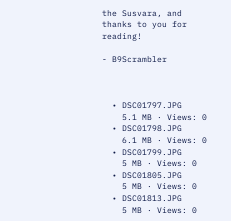the Susvara, and thanks to you for reading!

- B9Scrambler



  • DSC01797.JPG
    5.1 MB · Views: 0
  • DSC01798.JPG
    6.1 MB · Views: 0
  • DSC01799.JPG
    5 MB · Views: 0
  • DSC01805.JPG
    5 MB · Views: 0
  • DSC01813.JPG
    5 MB · Views: 0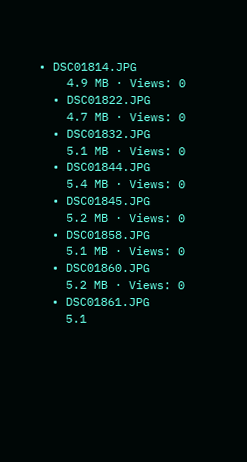• DSC01814.JPG
    4.9 MB · Views: 0
  • DSC01822.JPG
    4.7 MB · Views: 0
  • DSC01832.JPG
    5.1 MB · Views: 0
  • DSC01844.JPG
    5.4 MB · Views: 0
  • DSC01845.JPG
    5.2 MB · Views: 0
  • DSC01858.JPG
    5.1 MB · Views: 0
  • DSC01860.JPG
    5.2 MB · Views: 0
  • DSC01861.JPG
    5.1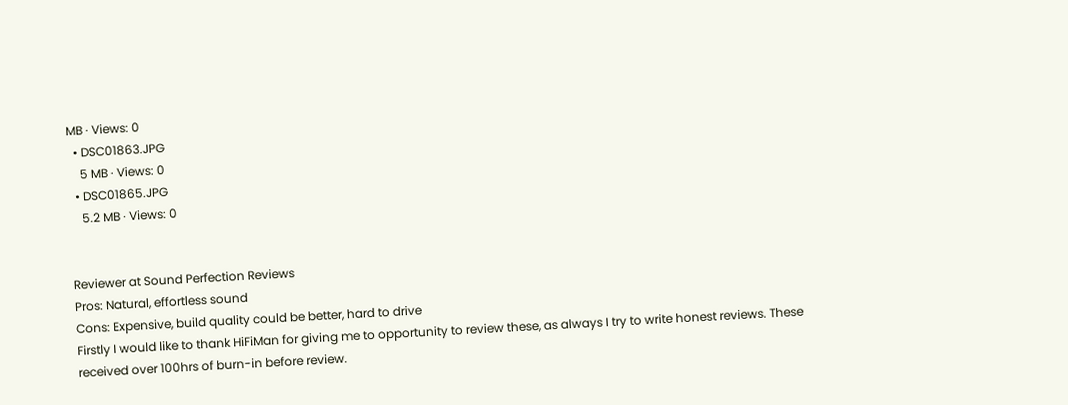MB · Views: 0
  • DSC01863.JPG
    5 MB · Views: 0
  • DSC01865.JPG
    5.2 MB · Views: 0


Reviewer at Sound Perfection Reviews
Pros: Natural, effortless sound
Cons: Expensive, build quality could be better, hard to drive
Firstly I would like to thank HiFiMan for giving me to opportunity to review these, as always I try to write honest reviews. These received over 100hrs of burn-in before review.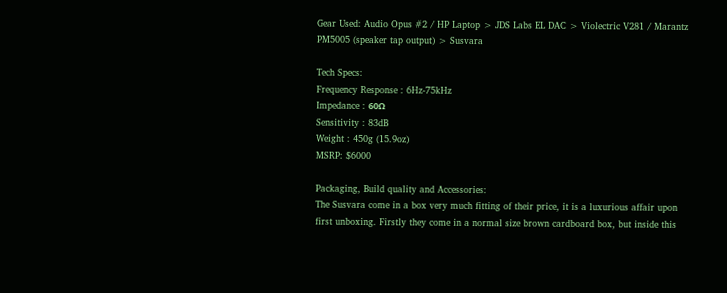Gear Used: Audio Opus #2 / HP Laptop > JDS Labs EL DAC > Violectric V281 / Marantz PM5005 (speaker tap output) > Susvara

Tech Specs:
Frequency Response : 6Hz-75kHz
Impedance : 60Ω
Sensitivity : 83dB
Weight : 450g (15.9oz)
MSRP: $6000

Packaging, Build quality and Accessories:
The Susvara come in a box very much fitting of their price, it is a luxurious affair upon first unboxing. Firstly they come in a normal size brown cardboard box, but inside this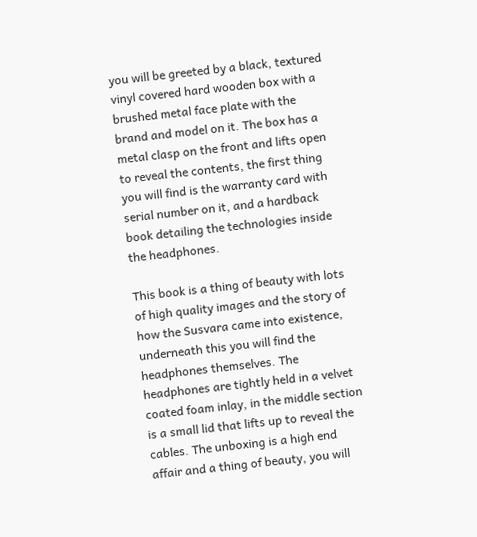you will be greeted by a black, textured vinyl covered hard wooden box with a brushed metal face plate with the brand and model on it. The box has a metal clasp on the front and lifts open to reveal the contents, the first thing you will find is the warranty card with serial number on it, and a hardback book detailing the technologies inside the headphones.

This book is a thing of beauty with lots of high quality images and the story of how the Susvara came into existence, underneath this you will find the headphones themselves. The headphones are tightly held in a velvet coated foam inlay, in the middle section is a small lid that lifts up to reveal the cables. The unboxing is a high end affair and a thing of beauty, you will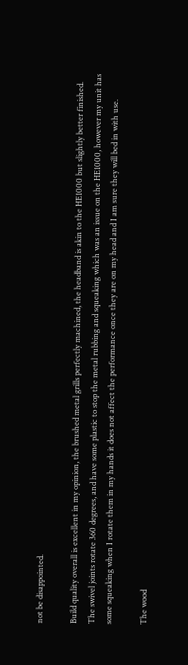not be disappointed.

Build quality overall is excellent in my opinion, the brushed metal grills perfectly machined, the headband is akin to the HE1000 but slightly better finished. The swivel joints rotate 360 degrees, and have some plastic to stop the metal rubbing and squeaking which was an issue on the HE1000, however my unit has some squeaking when I rotate them in my hands it does not affect the performance once they are on my head and I am sure they will bed in with use.

The wood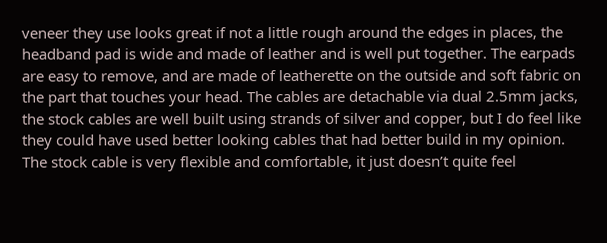veneer they use looks great if not a little rough around the edges in places, the headband pad is wide and made of leather and is well put together. The earpads are easy to remove, and are made of leatherette on the outside and soft fabric on the part that touches your head. The cables are detachable via dual 2.5mm jacks, the stock cables are well built using strands of silver and copper, but I do feel like they could have used better looking cables that had better build in my opinion. The stock cable is very flexible and comfortable, it just doesn’t quite feel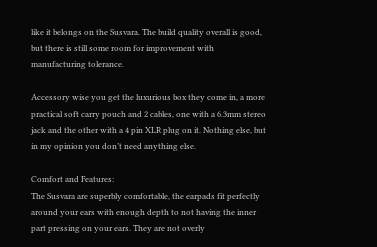like it belongs on the Susvara. The build quality overall is good, but there is still some room for improvement with manufacturing tolerance.

Accessory wise you get the luxurious box they come in, a more practical soft carry pouch and 2 cables, one with a 6.3mm stereo jack and the other with a 4 pin XLR plug on it. Nothing else, but in my opinion you don’t need anything else.

Comfort and Features:
The Susvara are superbly comfortable, the earpads fit perfectly around your ears with enough depth to not having the inner part pressing on your ears. They are not overly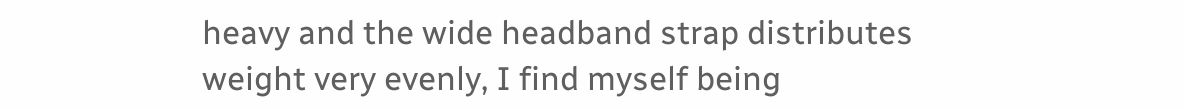heavy and the wide headband strap distributes weight very evenly, I find myself being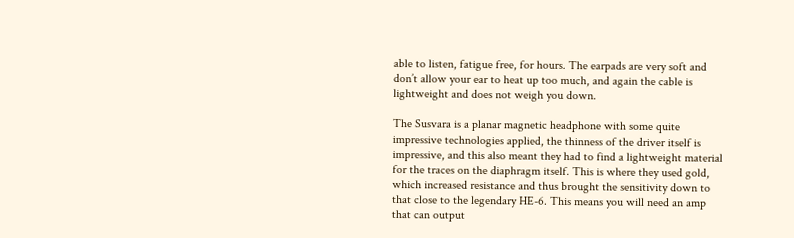able to listen, fatigue free, for hours. The earpads are very soft and don’t allow your ear to heat up too much, and again the cable is lightweight and does not weigh you down.

The Susvara is a planar magnetic headphone with some quite impressive technologies applied, the thinness of the driver itself is impressive, and this also meant they had to find a lightweight material for the traces on the diaphragm itself. This is where they used gold, which increased resistance and thus brought the sensitivity down to that close to the legendary HE-6. This means you will need an amp that can output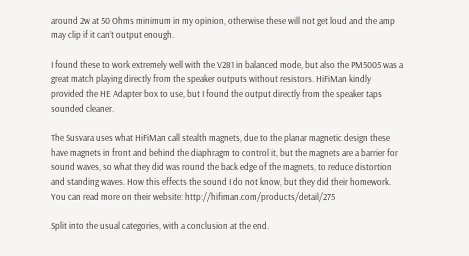around 2w at 50 Ohms minimum in my opinion, otherwise these will not get loud and the amp may clip if it can’t output enough.

I found these to work extremely well with the V281 in balanced mode, but also the PM5005 was a great match playing directly from the speaker outputs without resistors. HiFiMan kindly provided the HE Adapter box to use, but I found the output directly from the speaker taps sounded cleaner.

The Susvara uses what HiFiMan call stealth magnets, due to the planar magnetic design these have magnets in front and behind the diaphragm to control it, but the magnets are a barrier for sound waves, so what they did was round the back edge of the magnets, to reduce distortion and standing waves. How this effects the sound I do not know, but they did their homework. You can read more on their website: http://hifiman.com/products/detail/275

Split into the usual categories, with a conclusion at the end.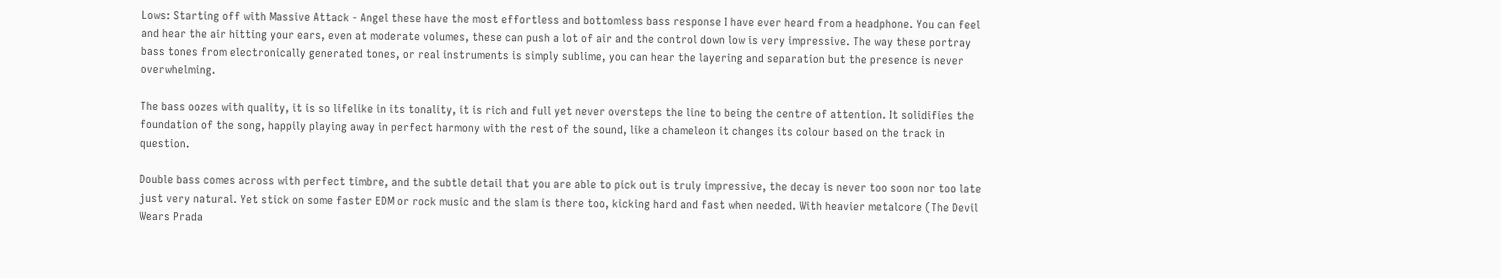Lows: Starting off with Massive Attack - Angel these have the most effortless and bottomless bass response I have ever heard from a headphone. You can feel and hear the air hitting your ears, even at moderate volumes, these can push a lot of air and the control down low is very impressive. The way these portray bass tones from electronically generated tones, or real instruments is simply sublime, you can hear the layering and separation but the presence is never overwhelming.

The bass oozes with quality, it is so lifelike in its tonality, it is rich and full yet never oversteps the line to being the centre of attention. It solidifies the foundation of the song, happily playing away in perfect harmony with the rest of the sound, like a chameleon it changes its colour based on the track in question.

Double bass comes across with perfect timbre, and the subtle detail that you are able to pick out is truly impressive, the decay is never too soon nor too late just very natural. Yet stick on some faster EDM or rock music and the slam is there too, kicking hard and fast when needed. With heavier metalcore (The Devil Wears Prada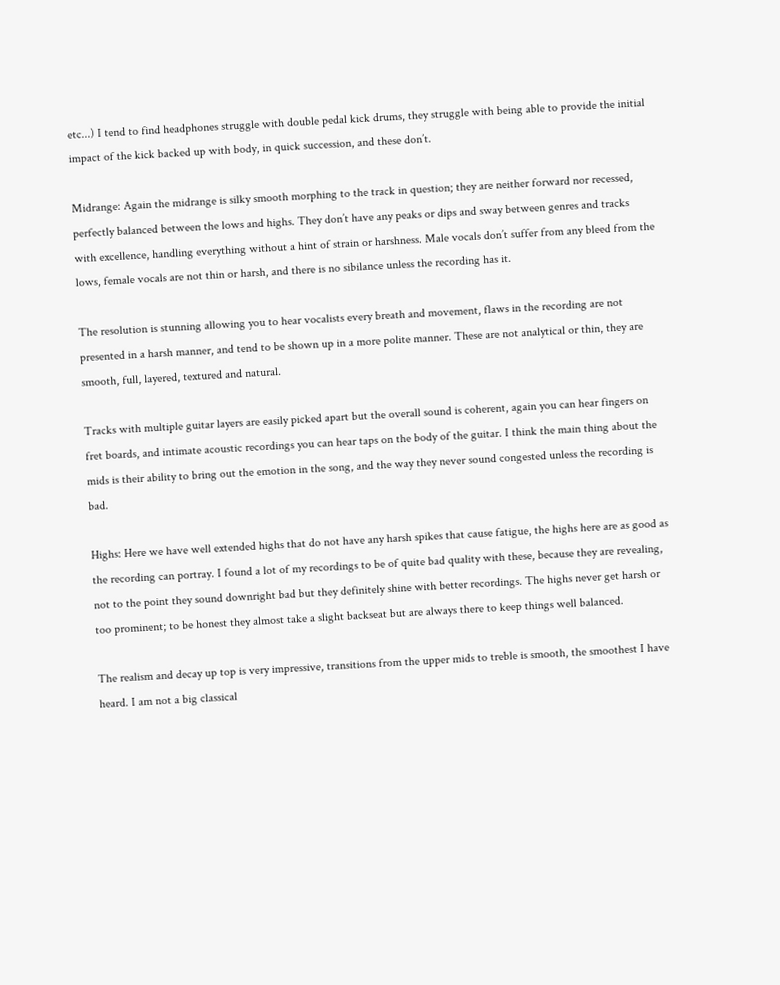etc...) I tend to find headphones struggle with double pedal kick drums, they struggle with being able to provide the initial impact of the kick backed up with body, in quick succession, and these don’t.

Midrange: Again the midrange is silky smooth morphing to the track in question; they are neither forward nor recessed, perfectly balanced between the lows and highs. They don’t have any peaks or dips and sway between genres and tracks with excellence, handling everything without a hint of strain or harshness. Male vocals don’t suffer from any bleed from the lows, female vocals are not thin or harsh, and there is no sibilance unless the recording has it.

The resolution is stunning allowing you to hear vocalists every breath and movement, flaws in the recording are not presented in a harsh manner, and tend to be shown up in a more polite manner. These are not analytical or thin, they are smooth, full, layered, textured and natural.

Tracks with multiple guitar layers are easily picked apart but the overall sound is coherent, again you can hear fingers on fret boards, and intimate acoustic recordings you can hear taps on the body of the guitar. I think the main thing about the mids is their ability to bring out the emotion in the song, and the way they never sound congested unless the recording is bad.

Highs: Here we have well extended highs that do not have any harsh spikes that cause fatigue, the highs here are as good as the recording can portray. I found a lot of my recordings to be of quite bad quality with these, because they are revealing, not to the point they sound downright bad but they definitely shine with better recordings. The highs never get harsh or too prominent; to be honest they almost take a slight backseat but are always there to keep things well balanced.

The realism and decay up top is very impressive, transitions from the upper mids to treble is smooth, the smoothest I have heard. I am not a big classical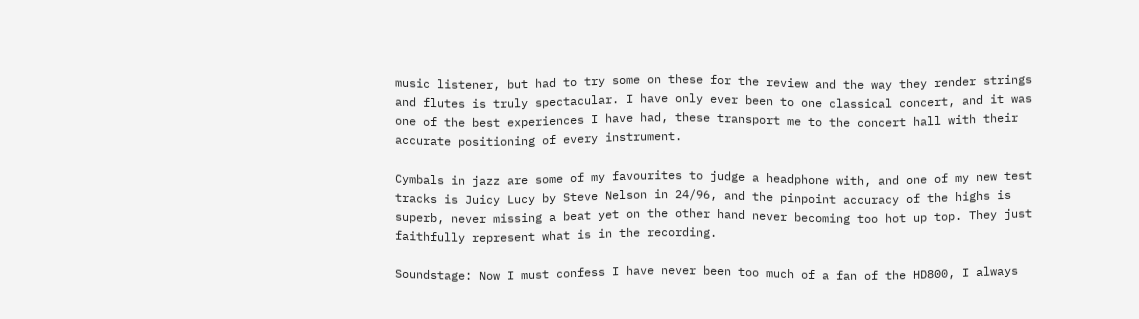music listener, but had to try some on these for the review and the way they render strings and flutes is truly spectacular. I have only ever been to one classical concert, and it was one of the best experiences I have had, these transport me to the concert hall with their accurate positioning of every instrument.

Cymbals in jazz are some of my favourites to judge a headphone with, and one of my new test tracks is Juicy Lucy by Steve Nelson in 24/96, and the pinpoint accuracy of the highs is superb, never missing a beat yet on the other hand never becoming too hot up top. They just faithfully represent what is in the recording.

Soundstage: Now I must confess I have never been too much of a fan of the HD800, I always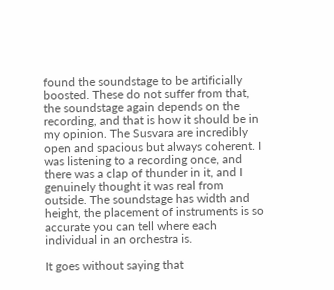found the soundstage to be artificially boosted. These do not suffer from that, the soundstage again depends on the recording, and that is how it should be in my opinion. The Susvara are incredibly open and spacious but always coherent. I was listening to a recording once, and there was a clap of thunder in it, and I genuinely thought it was real from outside. The soundstage has width and height, the placement of instruments is so accurate you can tell where each individual in an orchestra is.

It goes without saying that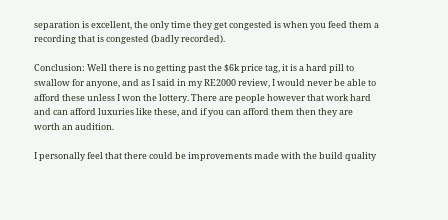separation is excellent, the only time they get congested is when you feed them a recording that is congested (badly recorded).

Conclusion: Well there is no getting past the $6k price tag, it is a hard pill to swallow for anyone, and as I said in my RE2000 review, I would never be able to afford these unless I won the lottery. There are people however that work hard and can afford luxuries like these, and if you can afford them then they are worth an audition.

I personally feel that there could be improvements made with the build quality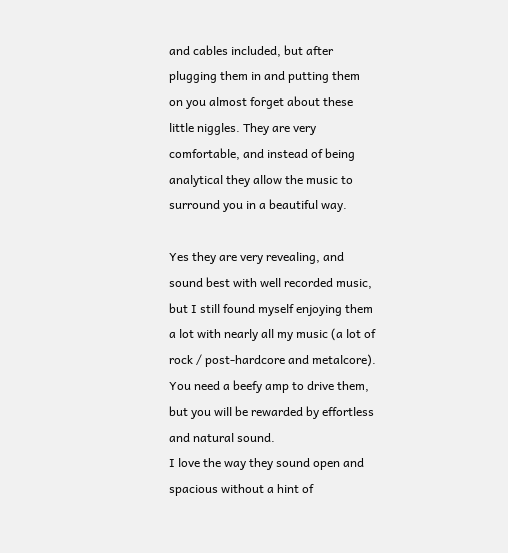and cables included, but after plugging them in and putting them on you almost forget about these little niggles. They are very comfortable, and instead of being analytical they allow the music to surround you in a beautiful way.

Yes they are very revealing, and sound best with well recorded music, but I still found myself enjoying them a lot with nearly all my music (a lot of rock / post-hardcore and metalcore). You need a beefy amp to drive them, but you will be rewarded by effortless and natural sound.
I love the way they sound open and spacious without a hint of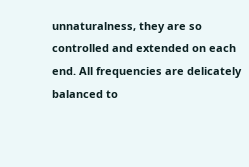unnaturalness, they are so controlled and extended on each end. All frequencies are delicately balanced to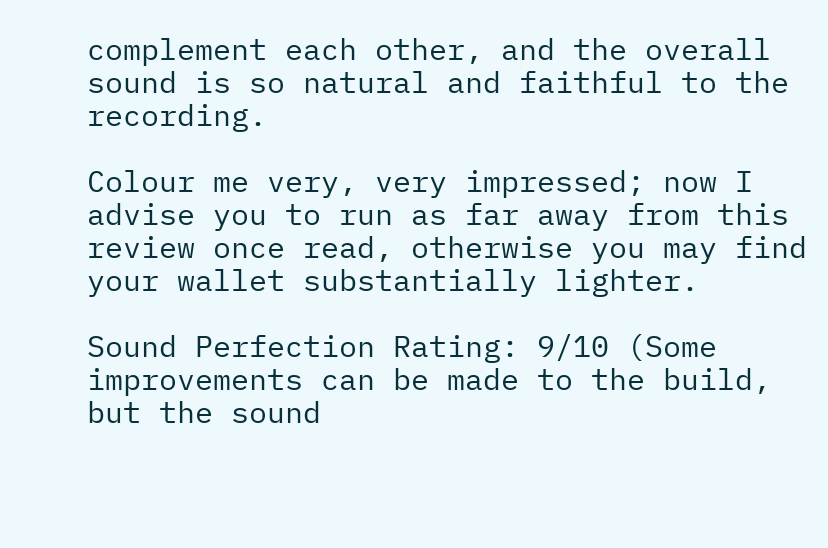complement each other, and the overall sound is so natural and faithful to the recording.

Colour me very, very impressed; now I advise you to run as far away from this review once read, otherwise you may find your wallet substantially lighter.

Sound Perfection Rating: 9/10 (Some improvements can be made to the build, but the sound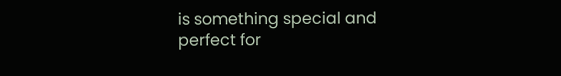is something special and perfect for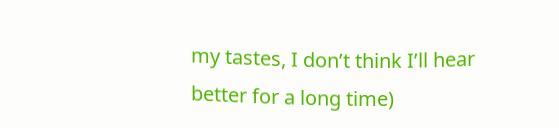my tastes, I don’t think I’ll hear better for a long time)